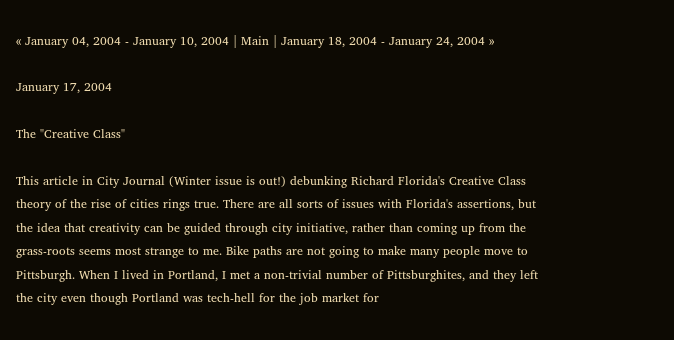« January 04, 2004 - January 10, 2004 | Main | January 18, 2004 - January 24, 2004 »

January 17, 2004

The "Creative Class"

This article in City Journal (Winter issue is out!) debunking Richard Florida's Creative Class theory of the rise of cities rings true. There are all sorts of issues with Florida's assertions, but the idea that creativity can be guided through city initiative, rather than coming up from the grass-roots seems most strange to me. Bike paths are not going to make many people move to Pittsburgh. When I lived in Portland, I met a non-trivial number of Pittsburghites, and they left the city even though Portland was tech-hell for the job market for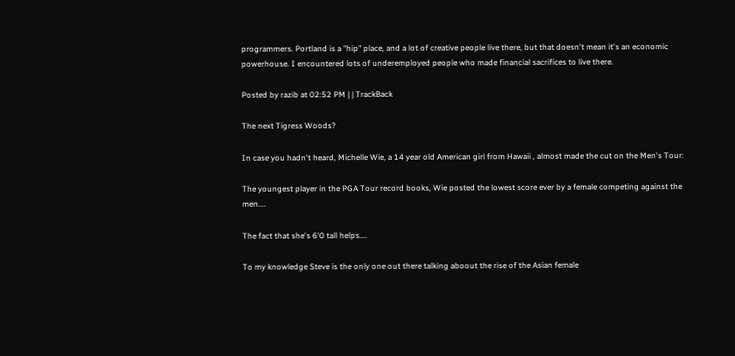programmers. Portland is a "hip" place, and a lot of creative people live there, but that doesn't mean it's an economic powerhouse. I encountered lots of underemployed people who made financial sacrifices to live there.

Posted by razib at 02:52 PM | | TrackBack

The next Tigress Woods?

In case you hadn't heard, Michelle Wie, a 14 year old American girl from Hawaii , almost made the cut on the Men's Tour:

The youngest player in the PGA Tour record books, Wie posted the lowest score ever by a female competing against the men....

The fact that she's 6'0 tall helps....

To my knowledge Steve is the only one out there talking aboout the rise of the Asian female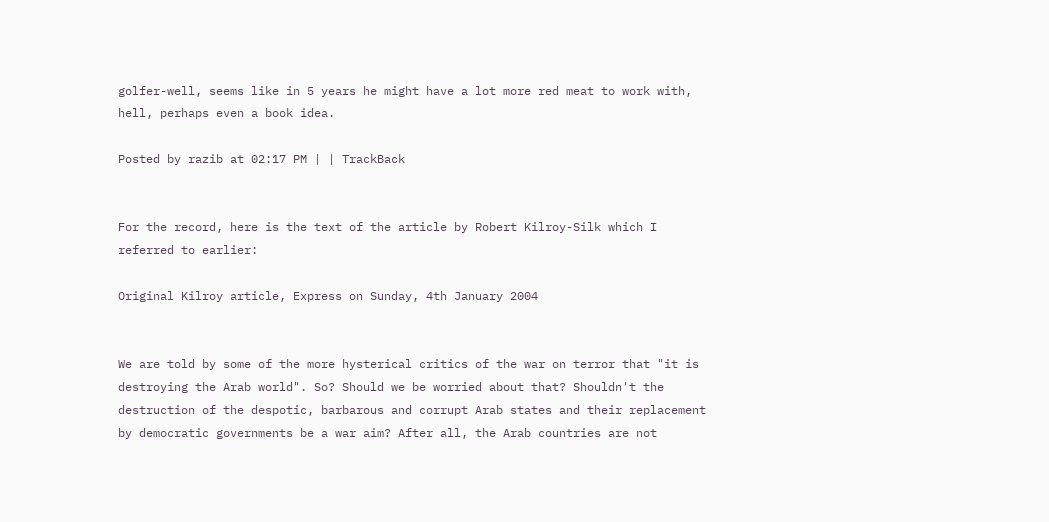golfer-well, seems like in 5 years he might have a lot more red meat to work with, hell, perhaps even a book idea.

Posted by razib at 02:17 PM | | TrackBack


For the record, here is the text of the article by Robert Kilroy-Silk which I referred to earlier:

Original Kilroy article, Express on Sunday, 4th January 2004


We are told by some of the more hysterical critics of the war on terror that "it is destroying the Arab world". So? Should we be worried about that? Shouldn't the destruction of the despotic, barbarous and corrupt Arab states and their replacement by democratic governments be a war aim? After all, the Arab countries are not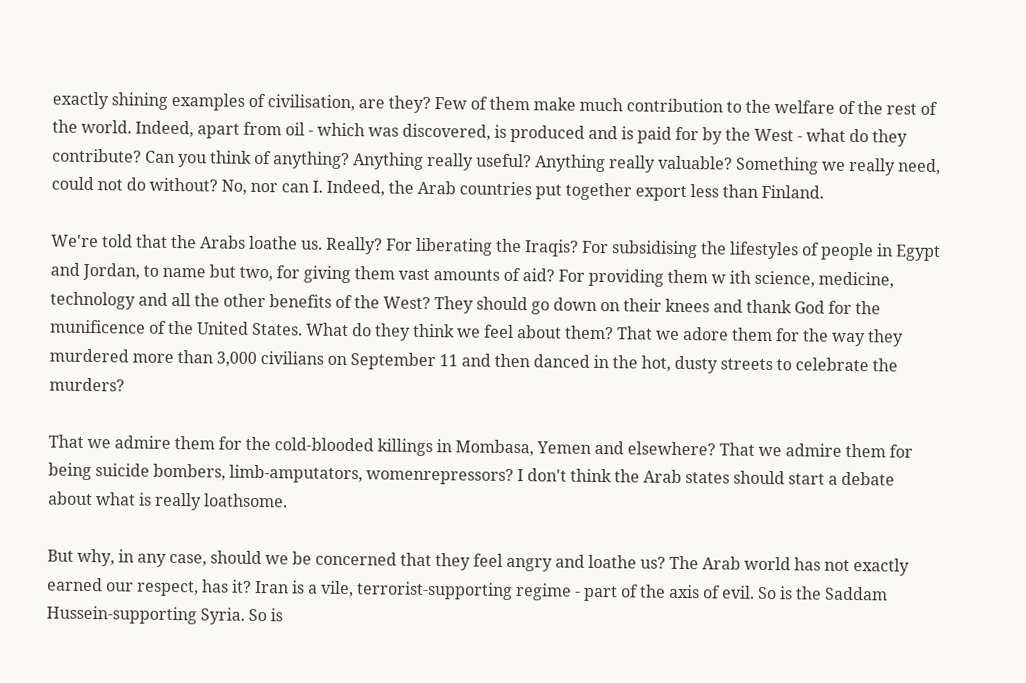exactly shining examples of civilisation, are they? Few of them make much contribution to the welfare of the rest of the world. Indeed, apart from oil - which was discovered, is produced and is paid for by the West - what do they contribute? Can you think of anything? Anything really useful? Anything really valuable? Something we really need, could not do without? No, nor can I. Indeed, the Arab countries put together export less than Finland.

We're told that the Arabs loathe us. Really? For liberating the Iraqis? For subsidising the lifestyles of people in Egypt and Jordan, to name but two, for giving them vast amounts of aid? For providing them w ith science, medicine, technology and all the other benefits of the West? They should go down on their knees and thank God for the munificence of the United States. What do they think we feel about them? That we adore them for the way they murdered more than 3,000 civilians on September 11 and then danced in the hot, dusty streets to celebrate the murders?

That we admire them for the cold-blooded killings in Mombasa, Yemen and elsewhere? That we admire them for being suicide bombers, limb-amputators, womenrepressors? I don't think the Arab states should start a debate about what is really loathsome.

But why, in any case, should we be concerned that they feel angry and loathe us? The Arab world has not exactly earned our respect, has it? Iran is a vile, terrorist-supporting regime - part of the axis of evil. So is the Saddam Hussein-supporting Syria. So is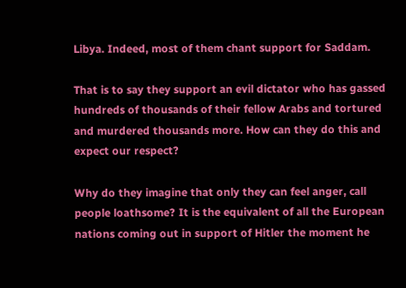Libya. Indeed, most of them chant support for Saddam.

That is to say they support an evil dictator who has gassed hundreds of thousands of their fellow Arabs and tortured and murdered thousands more. How can they do this and expect our respect?

Why do they imagine that only they can feel anger, call people loathsome? It is the equivalent of all the European nations coming out in support of Hitler the moment he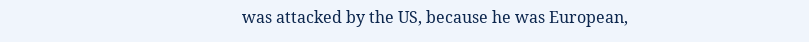was attacked by the US, because he was European,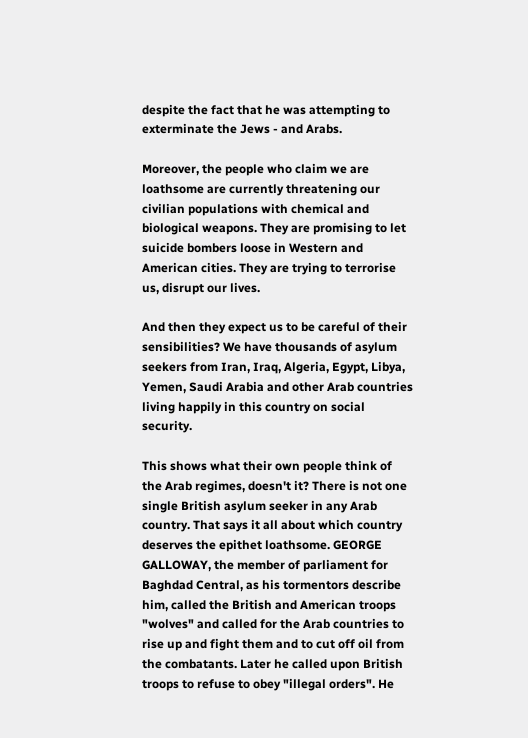despite the fact that he was attempting to exterminate the Jews - and Arabs.

Moreover, the people who claim we are loathsome are currently threatening our civilian populations with chemical and biological weapons. They are promising to let suicide bombers loose in Western and American cities. They are trying to terrorise us, disrupt our lives.

And then they expect us to be careful of their sensibilities? We have thousands of asylum seekers from Iran, Iraq, Algeria, Egypt, Libya, Yemen, Saudi Arabia and other Arab countries living happily in this country on social security.

This shows what their own people think of the Arab regimes, doesn't it? There is not one single British asylum seeker in any Arab country. That says it all about which country deserves the epithet loathsome. GEORGE GALLOWAY, the member of parliament for Baghdad Central, as his tormentors describe him, called the British and American troops "wolves" and called for the Arab countries to rise up and fight them and to cut off oil from the combatants. Later he called upon British troops to refuse to obey "illegal orders". He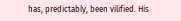has, predictably, been vilified. His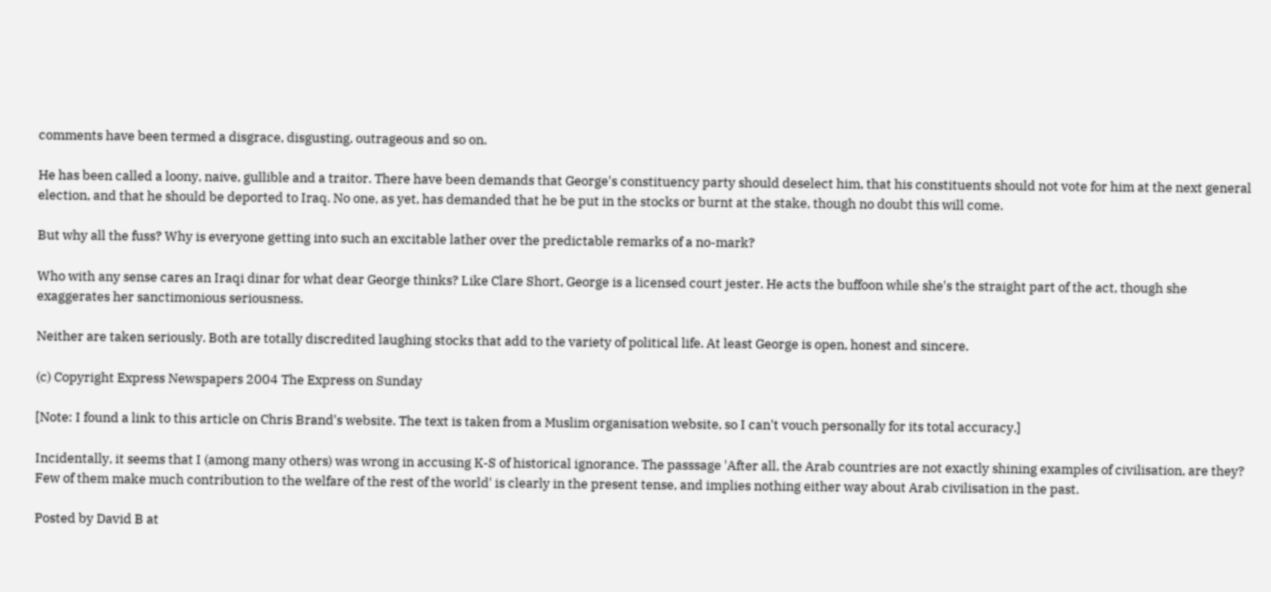comments have been termed a disgrace, disgusting, outrageous and so on.

He has been called a loony, naive, gullible and a traitor. There have been demands that George's constituency party should deselect him, that his constituents should not vote for him at the next general election, and that he should be deported to Iraq. No one, as yet, has demanded that he be put in the stocks or burnt at the stake, though no doubt this will come.

But why all the fuss? Why is everyone getting into such an excitable lather over the predictable remarks of a no-mark?

Who with any sense cares an Iraqi dinar for what dear George thinks? Like Clare Short, George is a licensed court jester. He acts the buffoon while she's the straight part of the act, though she exaggerates her sanctimonious seriousness.

Neither are taken seriously. Both are totally discredited laughing stocks that add to the variety of political life. At least George is open, honest and sincere.

(c) Copyright Express Newspapers 2004 The Express on Sunday

[Note: I found a link to this article on Chris Brand's website. The text is taken from a Muslim organisation website, so I can't vouch personally for its total accuracy.]

Incidentally, it seems that I (among many others) was wrong in accusing K-S of historical ignorance. The passsage 'After all, the Arab countries are not exactly shining examples of civilisation, are they? Few of them make much contribution to the welfare of the rest of the world' is clearly in the present tense, and implies nothing either way about Arab civilisation in the past.

Posted by David B at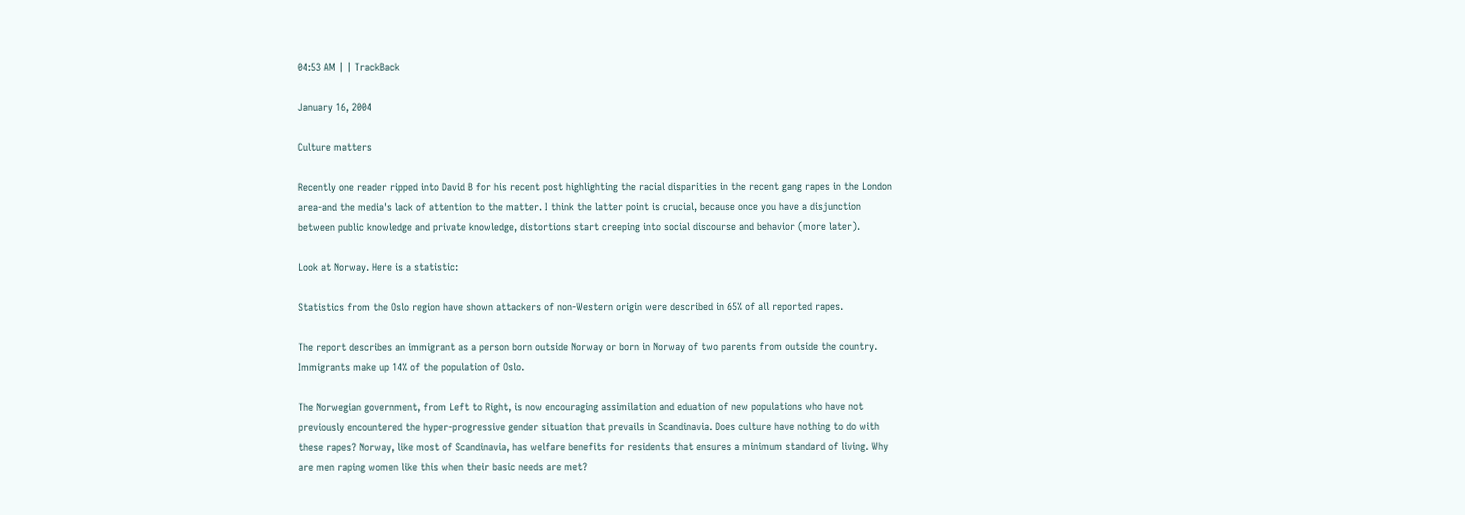04:53 AM | | TrackBack

January 16, 2004

Culture matters

Recently one reader ripped into David B for his recent post highlighting the racial disparities in the recent gang rapes in the London area-and the media's lack of attention to the matter. I think the latter point is crucial, because once you have a disjunction between public knowledge and private knowledge, distortions start creeping into social discourse and behavior (more later).

Look at Norway. Here is a statistic:

Statistics from the Oslo region have shown attackers of non-Western origin were described in 65% of all reported rapes.

The report describes an immigrant as a person born outside Norway or born in Norway of two parents from outside the country. Immigrants make up 14% of the population of Oslo.

The Norwegian government, from Left to Right, is now encouraging assimilation and eduation of new populations who have not previously encountered the hyper-progressive gender situation that prevails in Scandinavia. Does culture have nothing to do with these rapes? Norway, like most of Scandinavia, has welfare benefits for residents that ensures a minimum standard of living. Why are men raping women like this when their basic needs are met?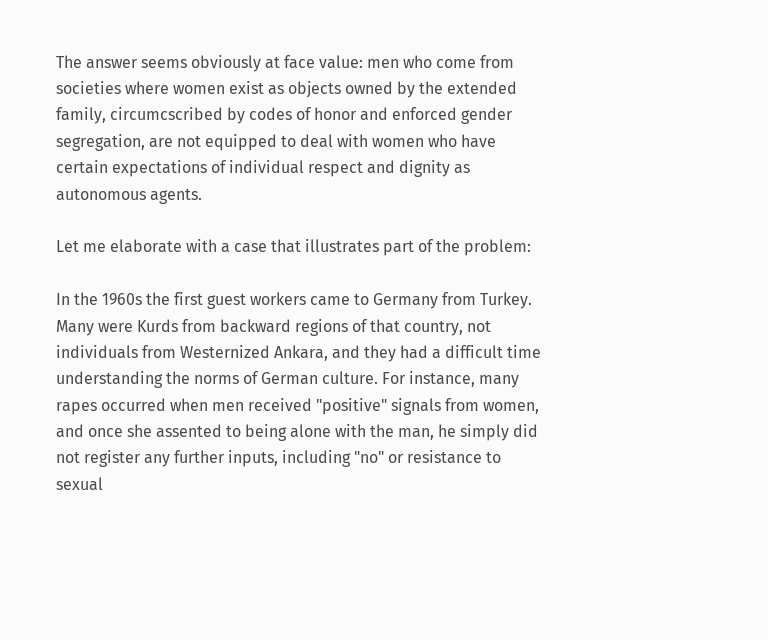The answer seems obviously at face value: men who come from societies where women exist as objects owned by the extended family, circumcscribed by codes of honor and enforced gender segregation, are not equipped to deal with women who have certain expectations of individual respect and dignity as autonomous agents.

Let me elaborate with a case that illustrates part of the problem:

In the 1960s the first guest workers came to Germany from Turkey. Many were Kurds from backward regions of that country, not individuals from Westernized Ankara, and they had a difficult time understanding the norms of German culture. For instance, many rapes occurred when men received "positive" signals from women, and once she assented to being alone with the man, he simply did not register any further inputs, including "no" or resistance to sexual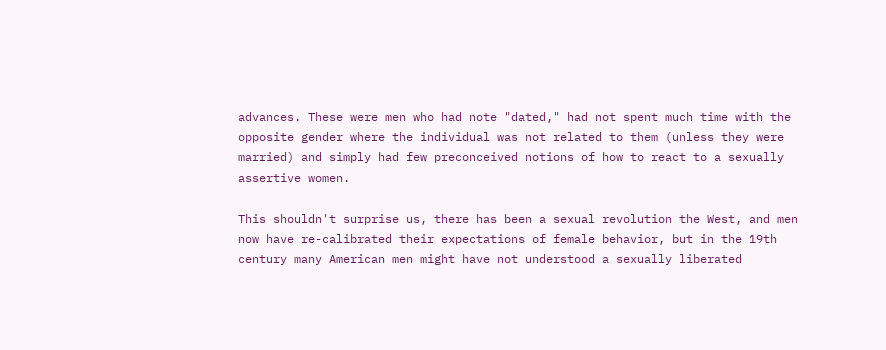advances. These were men who had note "dated," had not spent much time with the opposite gender where the individual was not related to them (unless they were married) and simply had few preconceived notions of how to react to a sexually assertive women.

This shouldn't surprise us, there has been a sexual revolution the West, and men now have re-calibrated their expectations of female behavior, but in the 19th century many American men might have not understood a sexually liberated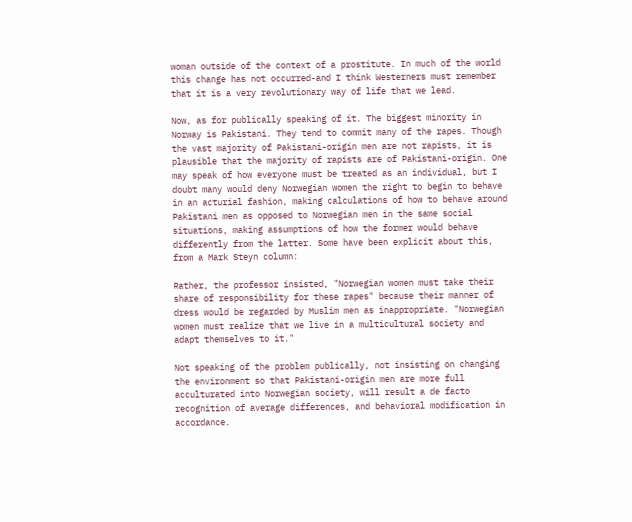woman outside of the context of a prostitute. In much of the world this change has not occurred-and I think Westerners must remember that it is a very revolutionary way of life that we lead.

Now, as for publically speaking of it. The biggest minority in Norway is Pakistani. They tend to commit many of the rapes. Though the vast majority of Pakistani-origin men are not rapists, it is plausible that the majority of rapists are of Pakistani-origin. One may speak of how everyone must be treated as an individual, but I doubt many would deny Norwegian women the right to begin to behave in an acturial fashion, making calculations of how to behave around Pakistani men as opposed to Norwegian men in the same social situations, making assumptions of how the former would behave differently from the latter. Some have been explicit about this, from a Mark Steyn column:

Rather, the professor insisted, "Norwegian women must take their share of responsibility for these rapes" because their manner of dress would be regarded by Muslim men as inappropriate. "Norwegian women must realize that we live in a multicultural society and adapt themselves to it."

Not speaking of the problem publically, not insisting on changing the environment so that Pakistani-origin men are more full acculturated into Norwegian society, will result a de facto recognition of average differences, and behavioral modification in accordance.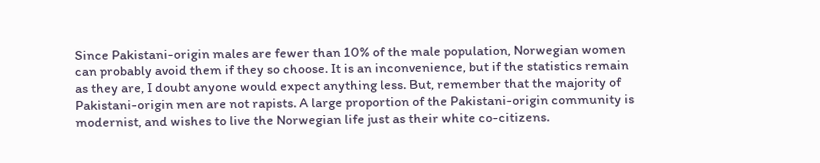Since Pakistani-origin males are fewer than 10% of the male population, Norwegian women can probably avoid them if they so choose. It is an inconvenience, but if the statistics remain as they are, I doubt anyone would expect anything less. But, remember that the majority of Pakistani-origin men are not rapists. A large proportion of the Pakistani-origin community is modernist, and wishes to live the Norwegian life just as their white co-citizens.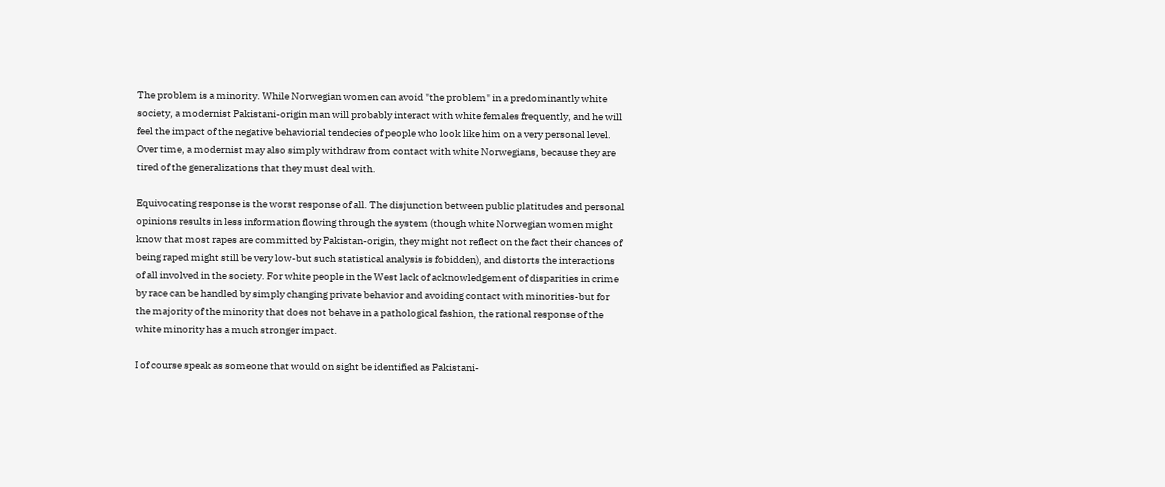The problem is a minority. While Norwegian women can avoid "the problem" in a predominantly white society, a modernist Pakistani-origin man will probably interact with white females frequently, and he will feel the impact of the negative behaviorial tendecies of people who look like him on a very personal level. Over time, a modernist may also simply withdraw from contact with white Norwegians, because they are tired of the generalizations that they must deal with.

Equivocating response is the worst response of all. The disjunction between public platitudes and personal opinions results in less information flowing through the system (though white Norwegian women might know that most rapes are committed by Pakistan-origin, they might not reflect on the fact their chances of being raped might still be very low-but such statistical analysis is fobidden), and distorts the interactions of all involved in the society. For white people in the West lack of acknowledgement of disparities in crime by race can be handled by simply changing private behavior and avoiding contact with minorities-but for the majority of the minority that does not behave in a pathological fashion, the rational response of the white minority has a much stronger impact.

I of course speak as someone that would on sight be identified as Pakistani-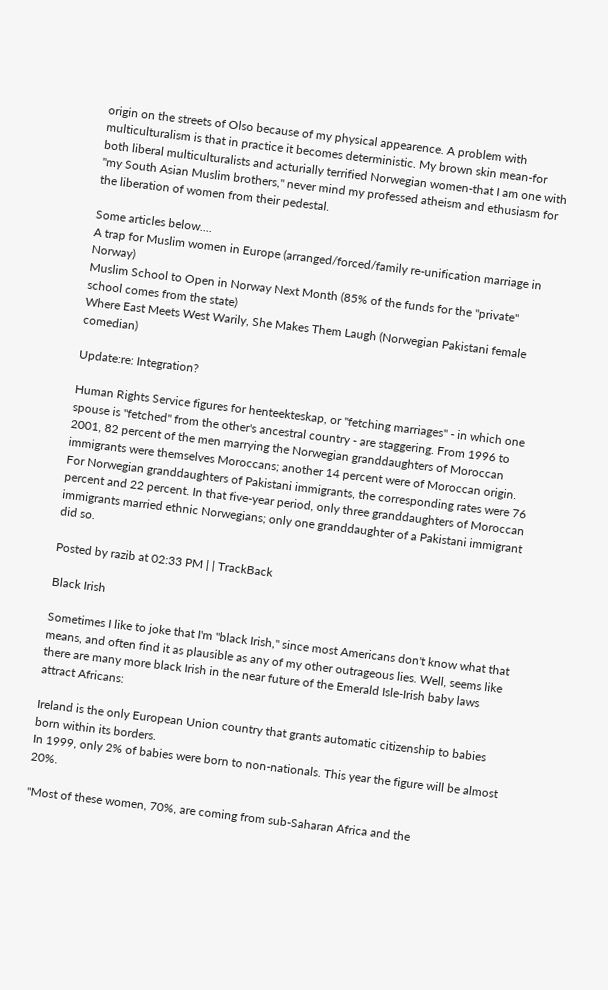origin on the streets of Olso because of my physical appearence. A problem with multiculturalism is that in practice it becomes deterministic. My brown skin mean-for both liberal multiculturalists and acturially terrified Norwegian women-that I am one with "my South Asian Muslim brothers," never mind my professed atheism and ethusiasm for the liberation of women from their pedestal.

Some articles below....
A trap for Muslim women in Europe (arranged/forced/family re-unification marriage in Norway)
Muslim School to Open in Norway Next Month (85% of the funds for the "private" school comes from the state)
Where East Meets West Warily, She Makes Them Laugh (Norwegian Pakistani female comedian)

Update:re: Integration?

Human Rights Service figures for henteekteskap, or "fetching marriages" - in which one spouse is "fetched" from the other's ancestral country - are staggering. From 1996 to 2001, 82 percent of the men marrying the Norwegian granddaughters of Moroccan immigrants were themselves Moroccans; another 14 percent were of Moroccan origin. For Norwegian granddaughters of Pakistani immigrants, the corresponding rates were 76 percent and 22 percent. In that five-year period, only three granddaughters of Moroccan immigrants married ethnic Norwegians; only one granddaughter of a Pakistani immigrant did so.

Posted by razib at 02:33 PM | | TrackBack

Black Irish

Sometimes I like to joke that I'm "black Irish," since most Americans don't know what that means, and often find it as plausible as any of my other outrageous lies. Well, seems like there are many more black Irish in the near future of the Emerald Isle-Irish baby laws attract Africans:

Ireland is the only European Union country that grants automatic citizenship to babies born within its borders.
In 1999, only 2% of babies were born to non-nationals. This year the figure will be almost 20%.

"Most of these women, 70%, are coming from sub-Saharan Africa and the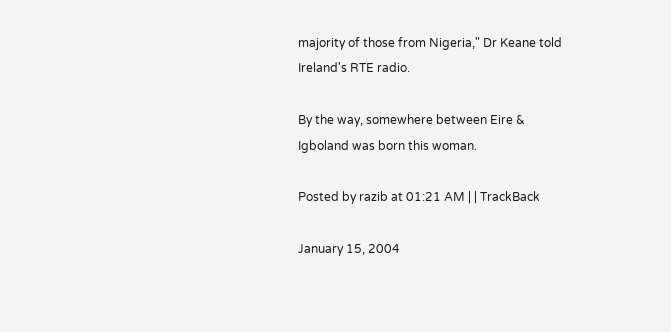majority of those from Nigeria," Dr Keane told Ireland's RTE radio.

By the way, somewhere between Eire & Igboland was born this woman.

Posted by razib at 01:21 AM | | TrackBack

January 15, 2004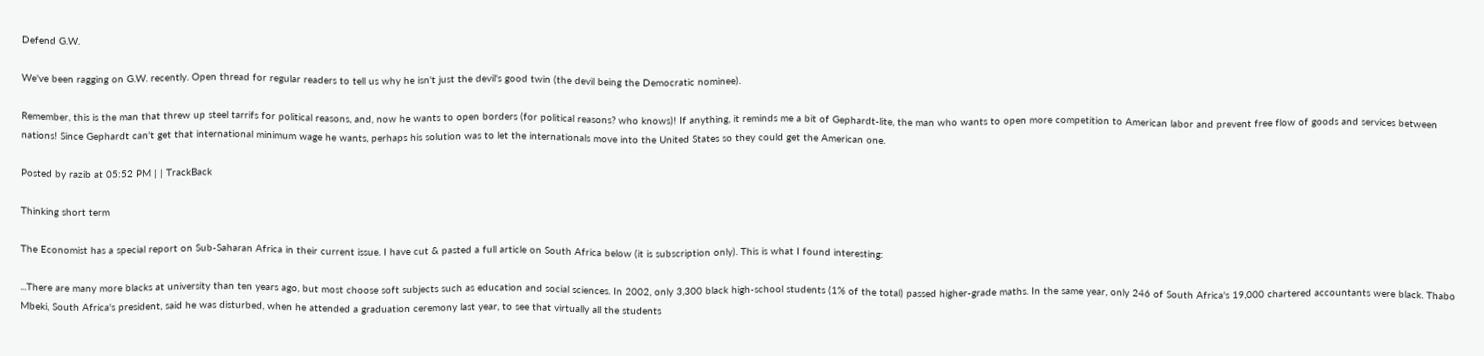Defend G.W.

We've been ragging on G.W. recently. Open thread for regular readers to tell us why he isn't just the devil's good twin (the devil being the Democratic nominee).

Remember, this is the man that threw up steel tarrifs for political reasons, and, now he wants to open borders (for political reasons? who knows)! If anything, it reminds me a bit of Gephardt-lite, the man who wants to open more competition to American labor and prevent free flow of goods and services between nations! Since Gephardt can't get that international minimum wage he wants, perhaps his solution was to let the internationals move into the United States so they could get the American one.

Posted by razib at 05:52 PM | | TrackBack

Thinking short term

The Economist has a special report on Sub-Saharan Africa in their current issue. I have cut & pasted a full article on South Africa below (it is subscription only). This is what I found interesting:

...There are many more blacks at university than ten years ago, but most choose soft subjects such as education and social sciences. In 2002, only 3,300 black high-school students (1% of the total) passed higher-grade maths. In the same year, only 246 of South Africa's 19,000 chartered accountants were black. Thabo Mbeki, South Africa's president, said he was disturbed, when he attended a graduation ceremony last year, to see that virtually all the students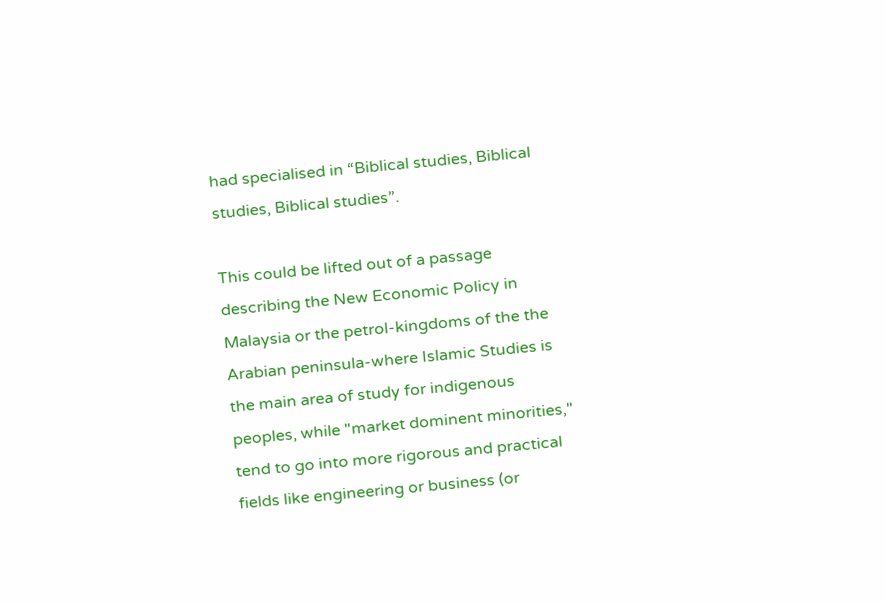had specialised in “Biblical studies, Biblical studies, Biblical studies”.

This could be lifted out of a passage describing the New Economic Policy in Malaysia or the petrol-kingdoms of the the Arabian peninsula-where Islamic Studies is the main area of study for indigenous peoples, while "market dominent minorities," tend to go into more rigorous and practical fields like engineering or business (or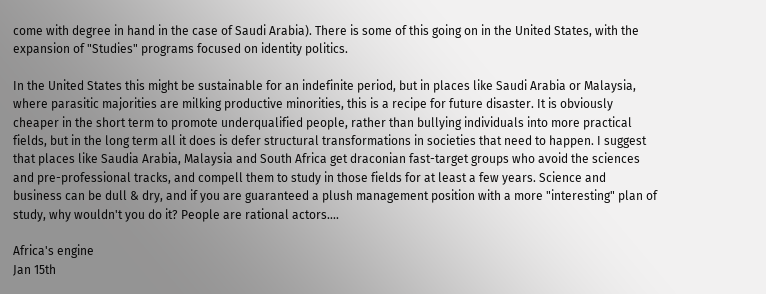come with degree in hand in the case of Saudi Arabia). There is some of this going on in the United States, with the expansion of "Studies" programs focused on identity politics.

In the United States this might be sustainable for an indefinite period, but in places like Saudi Arabia or Malaysia, where parasitic majorities are milking productive minorities, this is a recipe for future disaster. It is obviously cheaper in the short term to promote underqualified people, rather than bullying individuals into more practical fields, but in the long term all it does is defer structural transformations in societies that need to happen. I suggest that places like Saudia Arabia, Malaysia and South Africa get draconian fast-target groups who avoid the sciences and pre-professional tracks, and compell them to study in those fields for at least a few years. Science and business can be dull & dry, and if you are guaranteed a plush management position with a more "interesting" plan of study, why wouldn't you do it? People are rational actors....

Africa's engine
Jan 15th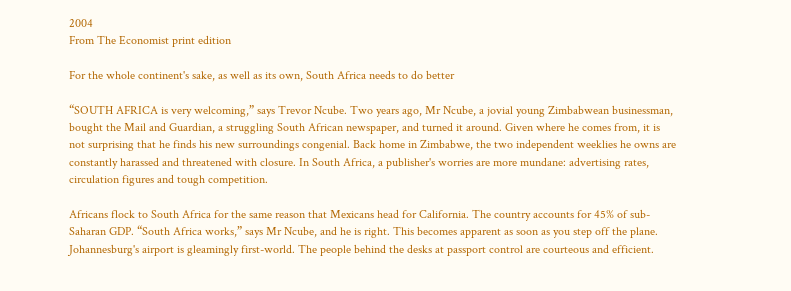2004
From The Economist print edition

For the whole continent's sake, as well as its own, South Africa needs to do better

“SOUTH AFRICA is very welcoming,” says Trevor Ncube. Two years ago, Mr Ncube, a jovial young Zimbabwean businessman, bought the Mail and Guardian, a struggling South African newspaper, and turned it around. Given where he comes from, it is not surprising that he finds his new surroundings congenial. Back home in Zimbabwe, the two independent weeklies he owns are constantly harassed and threatened with closure. In South Africa, a publisher's worries are more mundane: advertising rates, circulation figures and tough competition.

Africans flock to South Africa for the same reason that Mexicans head for California. The country accounts for 45% of sub-Saharan GDP. “South Africa works,” says Mr Ncube, and he is right. This becomes apparent as soon as you step off the plane. Johannesburg's airport is gleamingly first-world. The people behind the desks at passport control are courteous and efficient.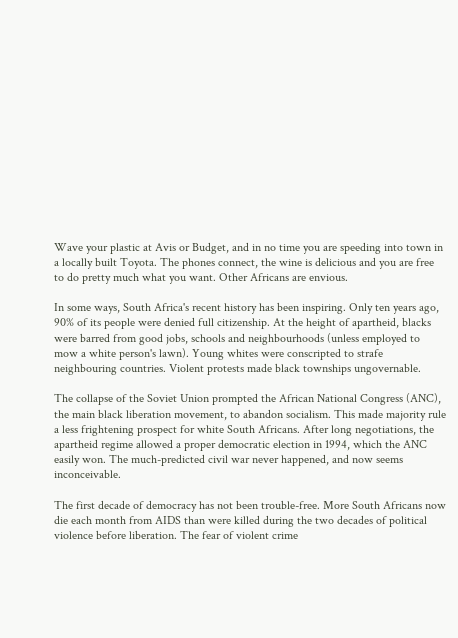Wave your plastic at Avis or Budget, and in no time you are speeding into town in a locally built Toyota. The phones connect, the wine is delicious and you are free to do pretty much what you want. Other Africans are envious.

In some ways, South Africa's recent history has been inspiring. Only ten years ago, 90% of its people were denied full citizenship. At the height of apartheid, blacks were barred from good jobs, schools and neighbourhoods (unless employed to mow a white person's lawn). Young whites were conscripted to strafe neighbouring countries. Violent protests made black townships ungovernable.

The collapse of the Soviet Union prompted the African National Congress (ANC), the main black liberation movement, to abandon socialism. This made majority rule a less frightening prospect for white South Africans. After long negotiations, the apartheid regime allowed a proper democratic election in 1994, which the ANC easily won. The much-predicted civil war never happened, and now seems inconceivable.

The first decade of democracy has not been trouble-free. More South Africans now die each month from AIDS than were killed during the two decades of political violence before liberation. The fear of violent crime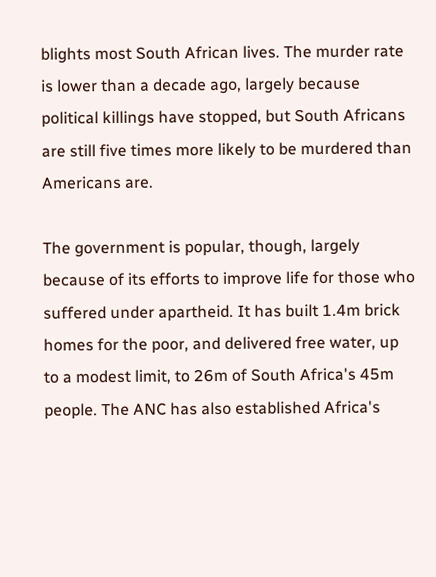blights most South African lives. The murder rate is lower than a decade ago, largely because political killings have stopped, but South Africans are still five times more likely to be murdered than Americans are.

The government is popular, though, largely because of its efforts to improve life for those who suffered under apartheid. It has built 1.4m brick homes for the poor, and delivered free water, up to a modest limit, to 26m of South Africa's 45m people. The ANC has also established Africa's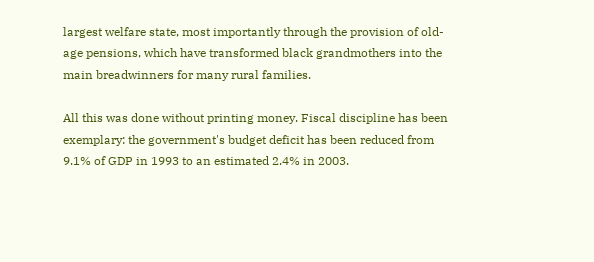largest welfare state, most importantly through the provision of old-age pensions, which have transformed black grandmothers into the main breadwinners for many rural families.

All this was done without printing money. Fiscal discipline has been exemplary: the government's budget deficit has been reduced from 9.1% of GDP in 1993 to an estimated 2.4% in 2003.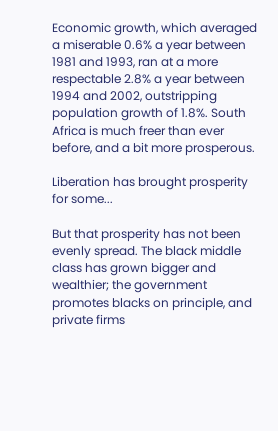Economic growth, which averaged a miserable 0.6% a year between 1981 and 1993, ran at a more respectable 2.8% a year between 1994 and 2002, outstripping population growth of 1.8%. South Africa is much freer than ever before, and a bit more prosperous.

Liberation has brought prosperity for some...

But that prosperity has not been evenly spread. The black middle class has grown bigger and wealthier; the government promotes blacks on principle, and private firms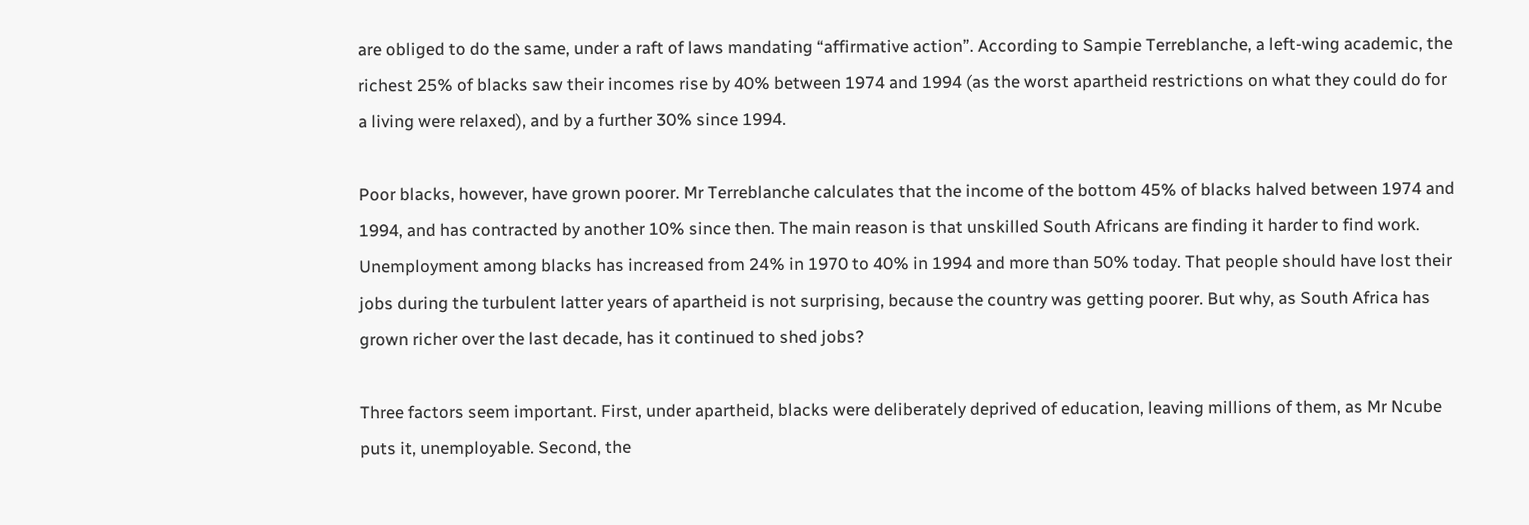are obliged to do the same, under a raft of laws mandating “affirmative action”. According to Sampie Terreblanche, a left-wing academic, the richest 25% of blacks saw their incomes rise by 40% between 1974 and 1994 (as the worst apartheid restrictions on what they could do for a living were relaxed), and by a further 30% since 1994.

Poor blacks, however, have grown poorer. Mr Terreblanche calculates that the income of the bottom 45% of blacks halved between 1974 and 1994, and has contracted by another 10% since then. The main reason is that unskilled South Africans are finding it harder to find work. Unemployment among blacks has increased from 24% in 1970 to 40% in 1994 and more than 50% today. That people should have lost their jobs during the turbulent latter years of apartheid is not surprising, because the country was getting poorer. But why, as South Africa has grown richer over the last decade, has it continued to shed jobs?

Three factors seem important. First, under apartheid, blacks were deliberately deprived of education, leaving millions of them, as Mr Ncube puts it, unemployable. Second, the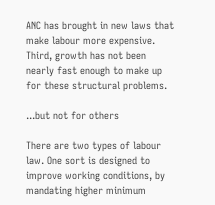ANC has brought in new laws that make labour more expensive. Third, growth has not been nearly fast enough to make up for these structural problems.

...but not for others

There are two types of labour law. One sort is designed to improve working conditions, by mandating higher minimum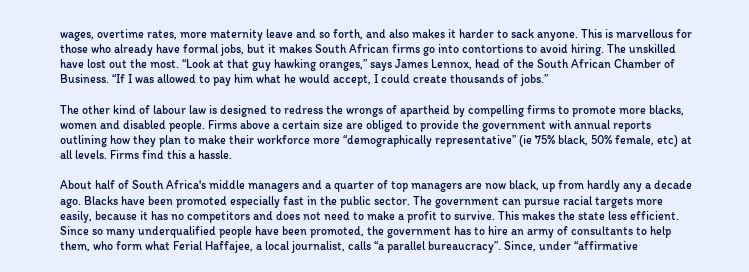wages, overtime rates, more maternity leave and so forth, and also makes it harder to sack anyone. This is marvellous for those who already have formal jobs, but it makes South African firms go into contortions to avoid hiring. The unskilled have lost out the most. “Look at that guy hawking oranges,” says James Lennox, head of the South African Chamber of Business. “If I was allowed to pay him what he would accept, I could create thousands of jobs.”

The other kind of labour law is designed to redress the wrongs of apartheid by compelling firms to promote more blacks, women and disabled people. Firms above a certain size are obliged to provide the government with annual reports outlining how they plan to make their workforce more “demographically representative” (ie 75% black, 50% female, etc) at all levels. Firms find this a hassle.

About half of South Africa's middle managers and a quarter of top managers are now black, up from hardly any a decade ago. Blacks have been promoted especially fast in the public sector. The government can pursue racial targets more easily, because it has no competitors and does not need to make a profit to survive. This makes the state less efficient. Since so many underqualified people have been promoted, the government has to hire an army of consultants to help them, who form what Ferial Haffajee, a local journalist, calls “a parallel bureaucracy”. Since, under “affirmative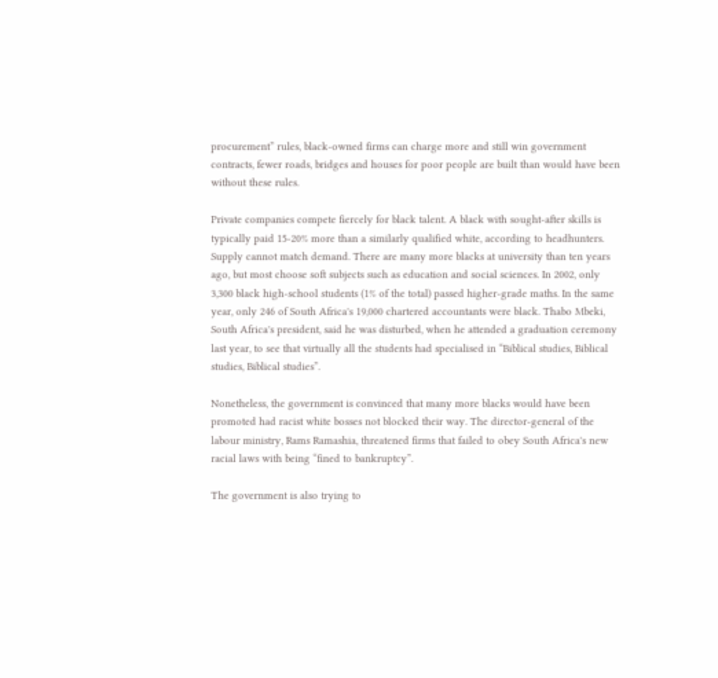procurement” rules, black-owned firms can charge more and still win government contracts, fewer roads, bridges and houses for poor people are built than would have been without these rules.

Private companies compete fiercely for black talent. A black with sought-after skills is typically paid 15-20% more than a similarly qualified white, according to headhunters. Supply cannot match demand. There are many more blacks at university than ten years ago, but most choose soft subjects such as education and social sciences. In 2002, only 3,300 black high-school students (1% of the total) passed higher-grade maths. In the same year, only 246 of South Africa's 19,000 chartered accountants were black. Thabo Mbeki, South Africa's president, said he was disturbed, when he attended a graduation ceremony last year, to see that virtually all the students had specialised in “Biblical studies, Biblical studies, Biblical studies”.

Nonetheless, the government is convinced that many more blacks would have been promoted had racist white bosses not blocked their way. The director-general of the labour ministry, Rams Ramashia, threatened firms that failed to obey South Africa's new racial laws with being “fined to bankruptcy”.

The government is also trying to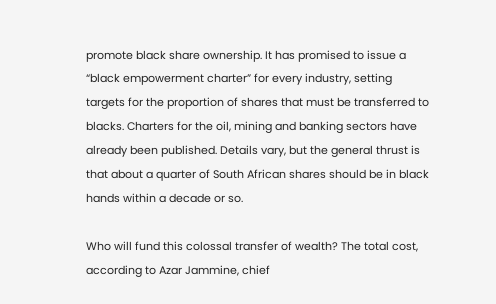promote black share ownership. It has promised to issue a “black empowerment charter” for every industry, setting targets for the proportion of shares that must be transferred to blacks. Charters for the oil, mining and banking sectors have already been published. Details vary, but the general thrust is that about a quarter of South African shares should be in black hands within a decade or so.

Who will fund this colossal transfer of wealth? The total cost, according to Azar Jammine, chief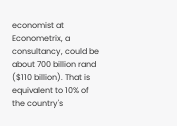economist at Econometrix, a consultancy, could be about 700 billion rand ($110 billion). That is equivalent to 10% of the country's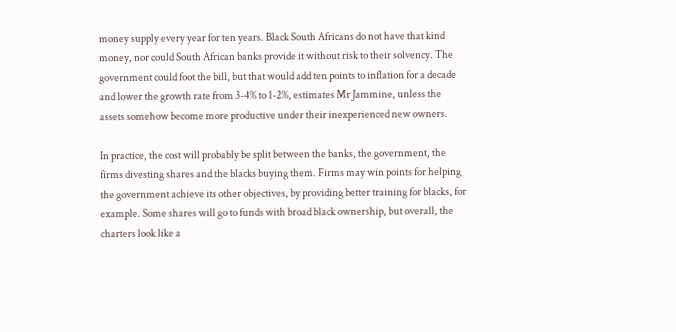money supply every year for ten years. Black South Africans do not have that kind money, nor could South African banks provide it without risk to their solvency. The government could foot the bill, but that would add ten points to inflation for a decade and lower the growth rate from 3-4% to 1-2%, estimates Mr Jammine, unless the assets somehow become more productive under their inexperienced new owners.

In practice, the cost will probably be split between the banks, the government, the firms divesting shares and the blacks buying them. Firms may win points for helping the government achieve its other objectives, by providing better training for blacks, for example. Some shares will go to funds with broad black ownership, but overall, the charters look like a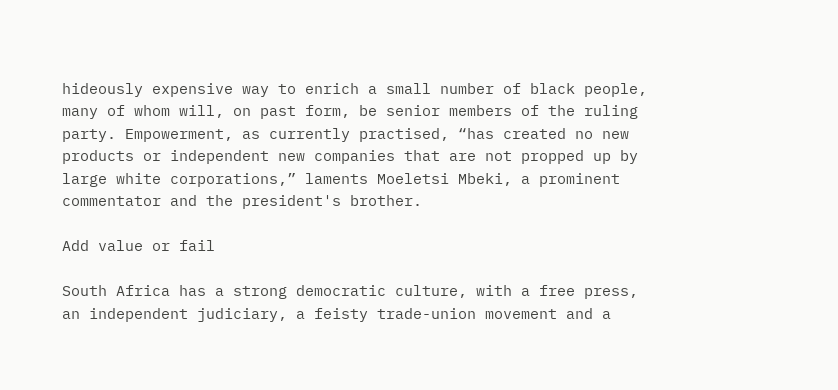hideously expensive way to enrich a small number of black people, many of whom will, on past form, be senior members of the ruling party. Empowerment, as currently practised, “has created no new products or independent new companies that are not propped up by large white corporations,” laments Moeletsi Mbeki, a prominent commentator and the president's brother.

Add value or fail

South Africa has a strong democratic culture, with a free press, an independent judiciary, a feisty trade-union movement and a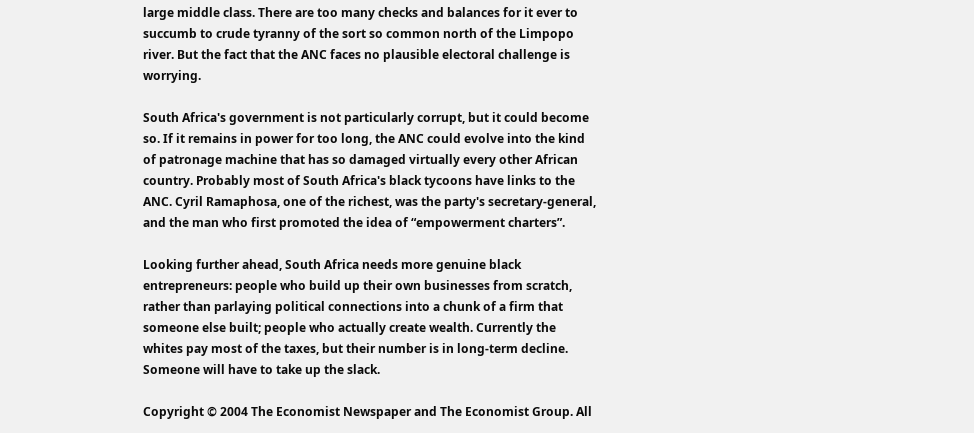large middle class. There are too many checks and balances for it ever to succumb to crude tyranny of the sort so common north of the Limpopo river. But the fact that the ANC faces no plausible electoral challenge is worrying.

South Africa's government is not particularly corrupt, but it could become so. If it remains in power for too long, the ANC could evolve into the kind of patronage machine that has so damaged virtually every other African country. Probably most of South Africa's black tycoons have links to the ANC. Cyril Ramaphosa, one of the richest, was the party's secretary-general, and the man who first promoted the idea of “empowerment charters”.

Looking further ahead, South Africa needs more genuine black entrepreneurs: people who build up their own businesses from scratch, rather than parlaying political connections into a chunk of a firm that someone else built; people who actually create wealth. Currently the whites pay most of the taxes, but their number is in long-term decline. Someone will have to take up the slack.

Copyright © 2004 The Economist Newspaper and The Economist Group. All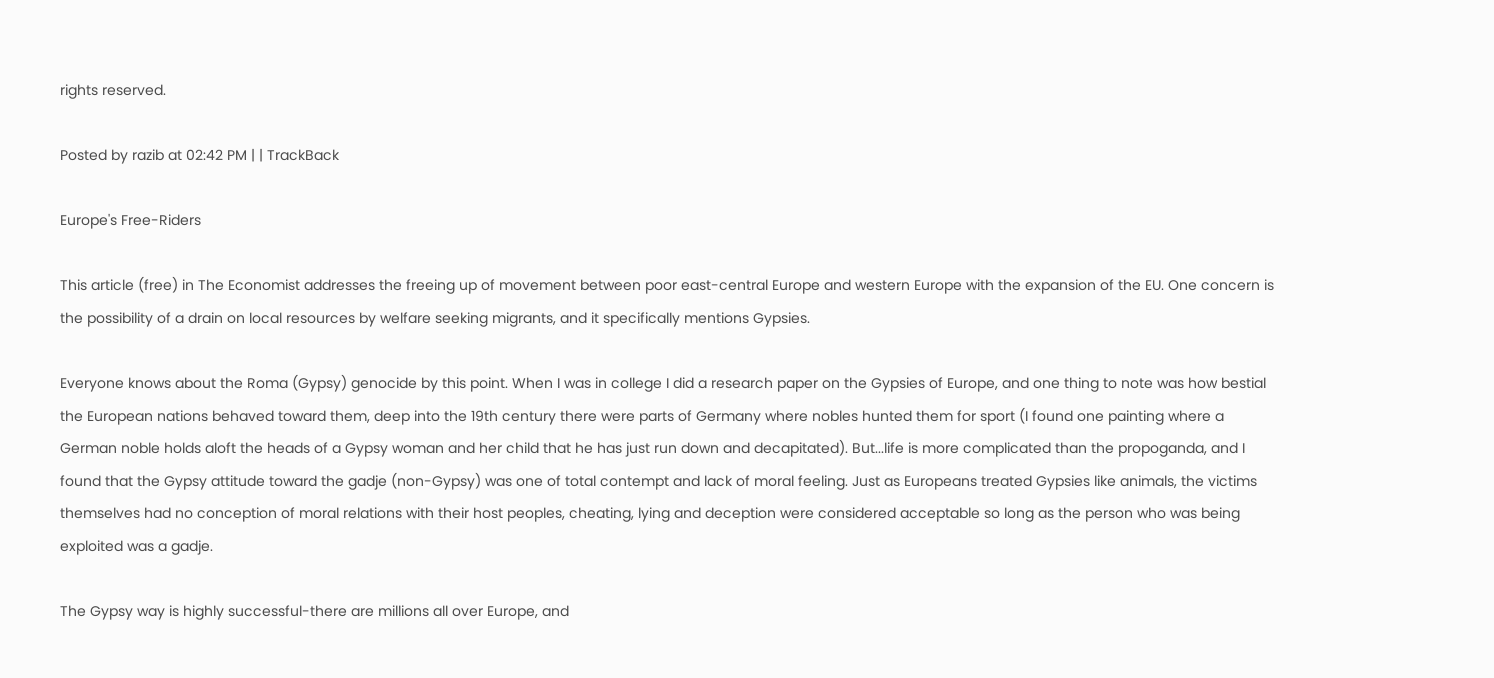rights reserved.

Posted by razib at 02:42 PM | | TrackBack

Europe's Free-Riders

This article (free) in The Economist addresses the freeing up of movement between poor east-central Europe and western Europe with the expansion of the EU. One concern is the possibility of a drain on local resources by welfare seeking migrants, and it specifically mentions Gypsies.

Everyone knows about the Roma (Gypsy) genocide by this point. When I was in college I did a research paper on the Gypsies of Europe, and one thing to note was how bestial the European nations behaved toward them, deep into the 19th century there were parts of Germany where nobles hunted them for sport (I found one painting where a German noble holds aloft the heads of a Gypsy woman and her child that he has just run down and decapitated). But...life is more complicated than the propoganda, and I found that the Gypsy attitude toward the gadje (non-Gypsy) was one of total contempt and lack of moral feeling. Just as Europeans treated Gypsies like animals, the victims themselves had no conception of moral relations with their host peoples, cheating, lying and deception were considered acceptable so long as the person who was being exploited was a gadje.

The Gypsy way is highly successful-there are millions all over Europe, and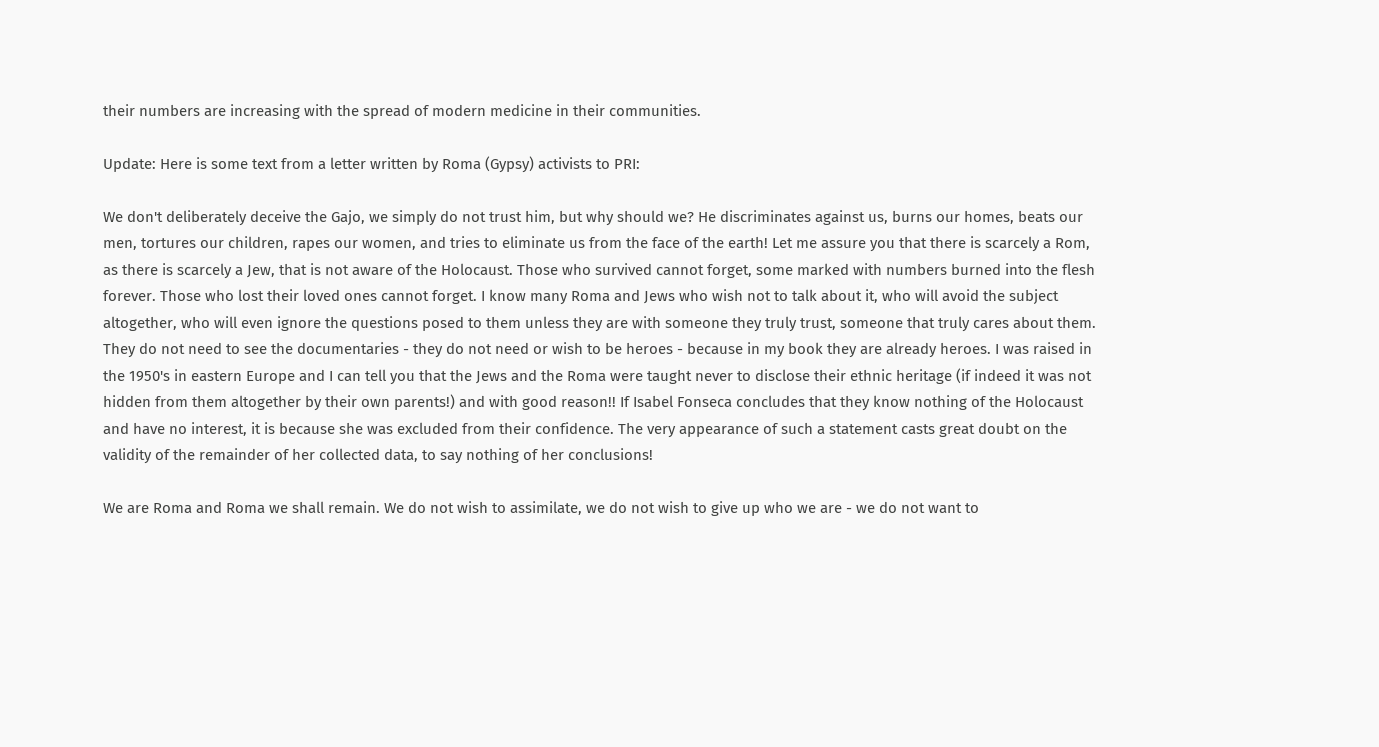their numbers are increasing with the spread of modern medicine in their communities.

Update: Here is some text from a letter written by Roma (Gypsy) activists to PRI:

We don't deliberately deceive the Gajo, we simply do not trust him, but why should we? He discriminates against us, burns our homes, beats our men, tortures our children, rapes our women, and tries to eliminate us from the face of the earth! Let me assure you that there is scarcely a Rom, as there is scarcely a Jew, that is not aware of the Holocaust. Those who survived cannot forget, some marked with numbers burned into the flesh forever. Those who lost their loved ones cannot forget. I know many Roma and Jews who wish not to talk about it, who will avoid the subject altogether, who will even ignore the questions posed to them unless they are with someone they truly trust, someone that truly cares about them. They do not need to see the documentaries - they do not need or wish to be heroes - because in my book they are already heroes. I was raised in the 1950's in eastern Europe and I can tell you that the Jews and the Roma were taught never to disclose their ethnic heritage (if indeed it was not hidden from them altogether by their own parents!) and with good reason!! If Isabel Fonseca concludes that they know nothing of the Holocaust and have no interest, it is because she was excluded from their confidence. The very appearance of such a statement casts great doubt on the validity of the remainder of her collected data, to say nothing of her conclusions!

We are Roma and Roma we shall remain. We do not wish to assimilate, we do not wish to give up who we are - we do not want to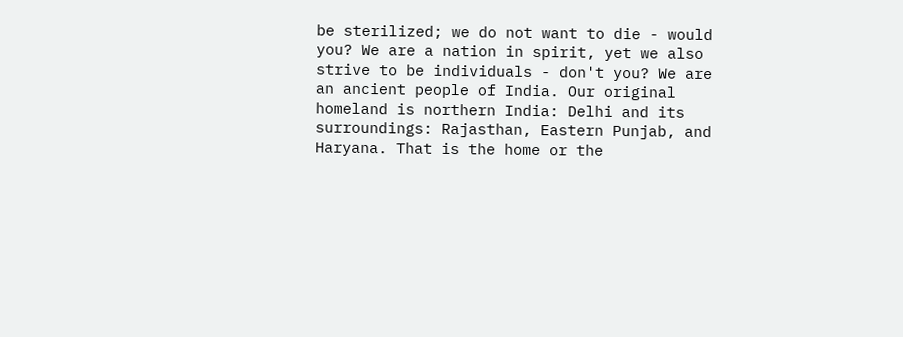be sterilized; we do not want to die - would you? We are a nation in spirit, yet we also strive to be individuals - don't you? We are an ancient people of India. Our original homeland is northern India: Delhi and its surroundings: Rajasthan, Eastern Punjab, and Haryana. That is the home or the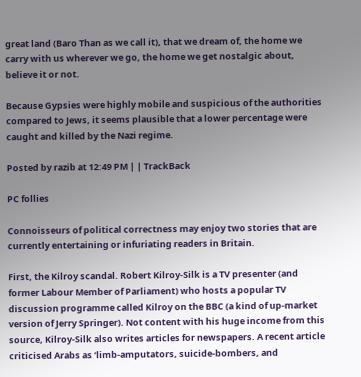great land (Baro Than as we call it), that we dream of, the home we carry with us wherever we go, the home we get nostalgic about, believe it or not.

Because Gypsies were highly mobile and suspicious of the authorities compared to Jews, it seems plausible that a lower percentage were caught and killed by the Nazi regime.

Posted by razib at 12:49 PM | | TrackBack

PC follies

Connoisseurs of political correctness may enjoy two stories that are currently entertaining or infuriating readers in Britain.

First, the Kilroy scandal. Robert Kilroy-Silk is a TV presenter (and former Labour Member of Parliament) who hosts a popular TV discussion programme called Kilroy on the BBC (a kind of up-market version of Jerry Springer). Not content with his huge income from this source, Kilroy-Silk also writes articles for newspapers. A recent article criticised Arabs as ‘limb-amputators, suicide-bombers, and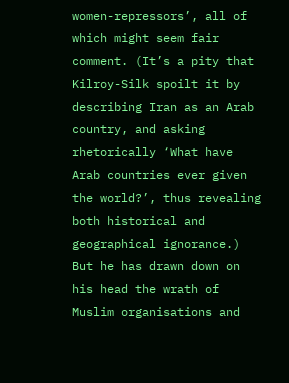women-repressors’, all of which might seem fair comment. (It’s a pity that Kilroy-Silk spoilt it by describing Iran as an Arab country, and asking rhetorically ‘What have Arab countries ever given the world?’, thus revealing both historical and geographical ignorance.) But he has drawn down on his head the wrath of Muslim organisations and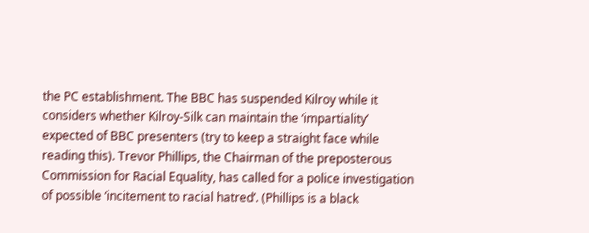the PC establishment. The BBC has suspended Kilroy while it considers whether Kilroy-Silk can maintain the ‘impartiality’ expected of BBC presenters (try to keep a straight face while reading this). Trevor Phillips, the Chairman of the preposterous Commission for Racial Equality, has called for a police investigation of possible ‘incitement to racial hatred’. (Phillips is a black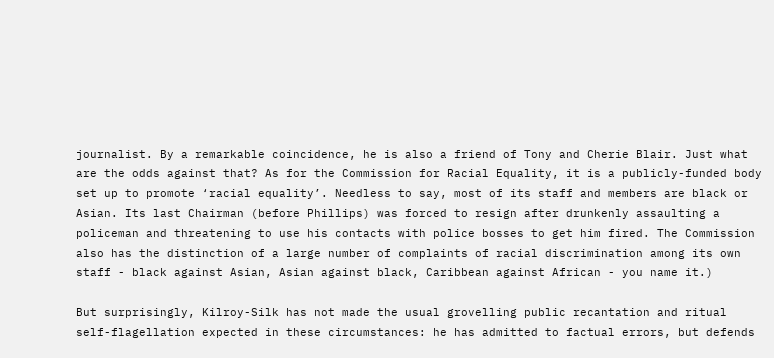journalist. By a remarkable coincidence, he is also a friend of Tony and Cherie Blair. Just what are the odds against that? As for the Commission for Racial Equality, it is a publicly-funded body set up to promote ‘racial equality’. Needless to say, most of its staff and members are black or Asian. Its last Chairman (before Phillips) was forced to resign after drunkenly assaulting a policeman and threatening to use his contacts with police bosses to get him fired. The Commission also has the distinction of a large number of complaints of racial discrimination among its own staff - black against Asian, Asian against black, Caribbean against African - you name it.)

But surprisingly, Kilroy-Silk has not made the usual grovelling public recantation and ritual self-flagellation expected in these circumstances: he has admitted to factual errors, but defends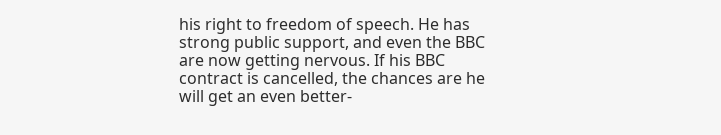his right to freedom of speech. He has strong public support, and even the BBC are now getting nervous. If his BBC contract is cancelled, the chances are he will get an even better-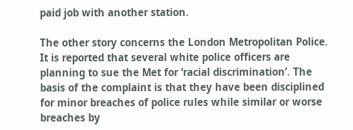paid job with another station.

The other story concerns the London Metropolitan Police. It is reported that several white police officers are planning to sue the Met for ‘racial discrimination’. The basis of the complaint is that they have been disciplined for minor breaches of police rules while similar or worse breaches by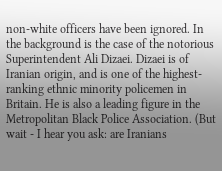non-white officers have been ignored. In the background is the case of the notorious Superintendent Ali Dizaei. Dizaei is of Iranian origin, and is one of the highest-ranking ethnic minority policemen in Britain. He is also a leading figure in the Metropolitan Black Police Association. (But wait - I hear you ask: are Iranians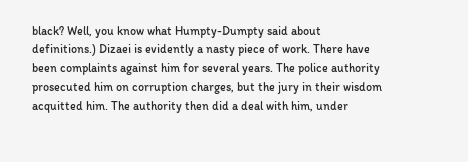black? Well, you know what Humpty-Dumpty said about definitions.) Dizaei is evidently a nasty piece of work. There have been complaints against him for several years. The police authority prosecuted him on corruption charges, but the jury in their wisdom acquitted him. The authority then did a deal with him, under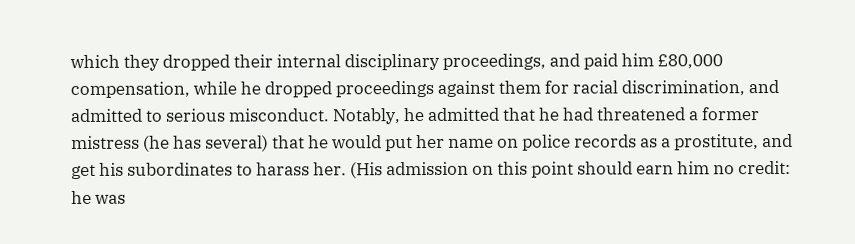which they dropped their internal disciplinary proceedings, and paid him £80,000 compensation, while he dropped proceedings against them for racial discrimination, and admitted to serious misconduct. Notably, he admitted that he had threatened a former mistress (he has several) that he would put her name on police records as a prostitute, and get his subordinates to harass her. (His admission on this point should earn him no credit: he was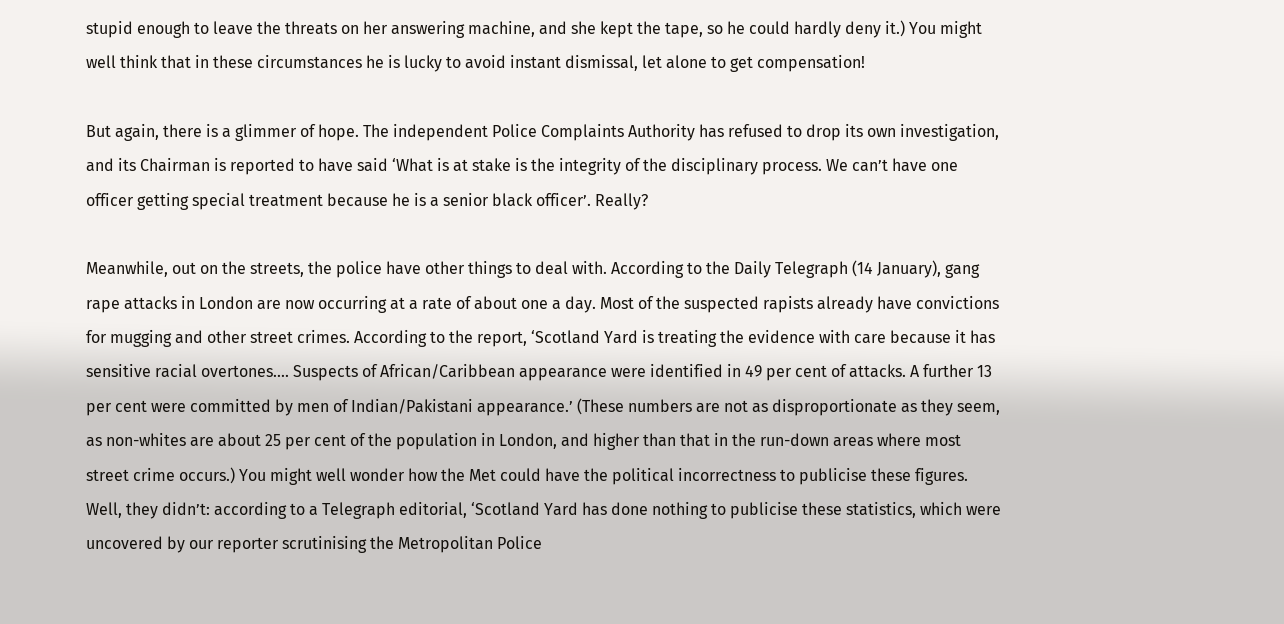stupid enough to leave the threats on her answering machine, and she kept the tape, so he could hardly deny it.) You might well think that in these circumstances he is lucky to avoid instant dismissal, let alone to get compensation!

But again, there is a glimmer of hope. The independent Police Complaints Authority has refused to drop its own investigation, and its Chairman is reported to have said ‘What is at stake is the integrity of the disciplinary process. We can’t have one officer getting special treatment because he is a senior black officer’. Really?

Meanwhile, out on the streets, the police have other things to deal with. According to the Daily Telegraph (14 January), gang rape attacks in London are now occurring at a rate of about one a day. Most of the suspected rapists already have convictions for mugging and other street crimes. According to the report, ‘Scotland Yard is treating the evidence with care because it has sensitive racial overtones.... Suspects of African/Caribbean appearance were identified in 49 per cent of attacks. A further 13 per cent were committed by men of Indian/Pakistani appearance.’ (These numbers are not as disproportionate as they seem, as non-whites are about 25 per cent of the population in London, and higher than that in the run-down areas where most street crime occurs.) You might well wonder how the Met could have the political incorrectness to publicise these figures. Well, they didn’t: according to a Telegraph editorial, ‘Scotland Yard has done nothing to publicise these statistics, which were uncovered by our reporter scrutinising the Metropolitan Police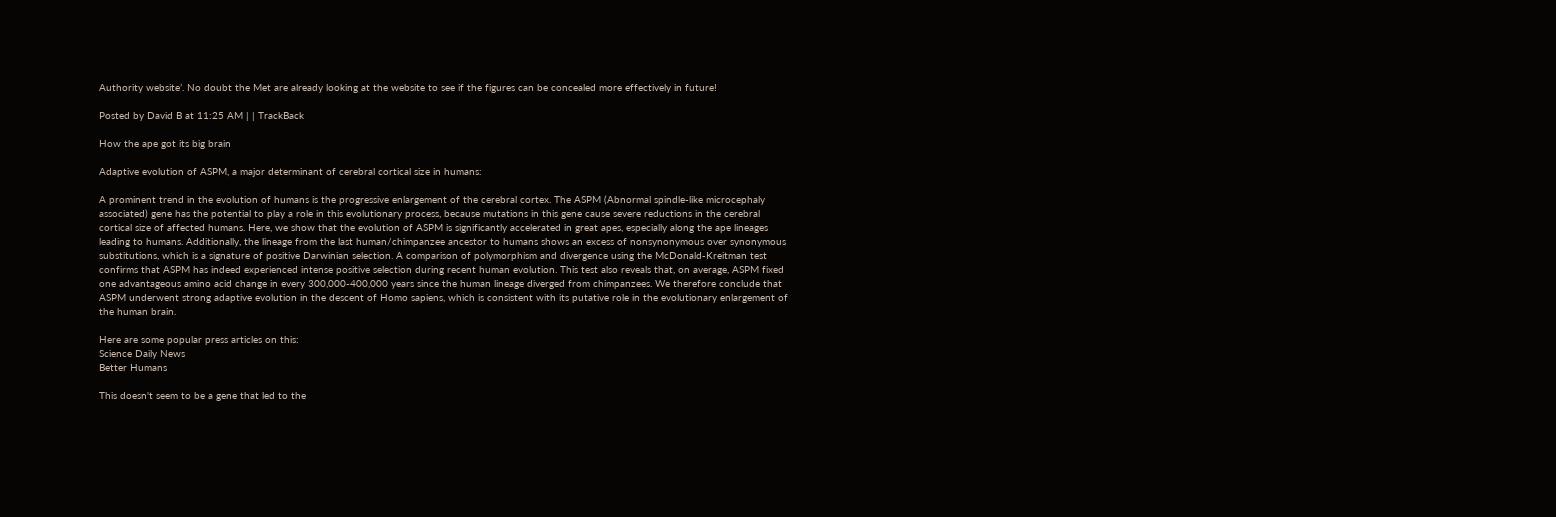Authority website’. No doubt the Met are already looking at the website to see if the figures can be concealed more effectively in future!

Posted by David B at 11:25 AM | | TrackBack

How the ape got its big brain

Adaptive evolution of ASPM, a major determinant of cerebral cortical size in humans:

A prominent trend in the evolution of humans is the progressive enlargement of the cerebral cortex. The ASPM (Abnormal spindle-like microcephaly associated) gene has the potential to play a role in this evolutionary process, because mutations in this gene cause severe reductions in the cerebral cortical size of affected humans. Here, we show that the evolution of ASPM is significantly accelerated in great apes, especially along the ape lineages leading to humans. Additionally, the lineage from the last human/chimpanzee ancestor to humans shows an excess of nonsynonymous over synonymous substitutions, which is a signature of positive Darwinian selection. A comparison of polymorphism and divergence using the McDonald-Kreitman test confirms that ASPM has indeed experienced intense positive selection during recent human evolution. This test also reveals that, on average, ASPM fixed one advantageous amino acid change in every 300,000-400,000 years since the human lineage diverged from chimpanzees. We therefore conclude that ASPM underwent strong adaptive evolution in the descent of Homo sapiens, which is consistent with its putative role in the evolutionary enlargement of the human brain.

Here are some popular press articles on this:
Science Daily News
Better Humans

This doesn't seem to be a gene that led to the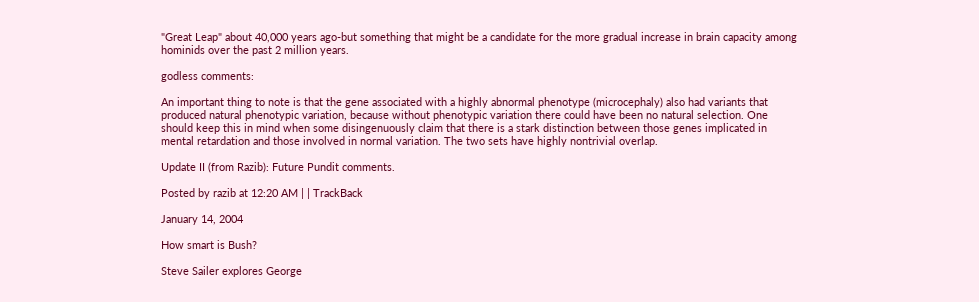"Great Leap" about 40,000 years ago-but something that might be a candidate for the more gradual increase in brain capacity among hominids over the past 2 million years.

godless comments:

An important thing to note is that the gene associated with a highly abnormal phenotype (microcephaly) also had variants that produced natural phenotypic variation, because without phenotypic variation there could have been no natural selection. One should keep this in mind when some disingenuously claim that there is a stark distinction between those genes implicated in mental retardation and those involved in normal variation. The two sets have highly nontrivial overlap.

Update II (from Razib): Future Pundit comments.

Posted by razib at 12:20 AM | | TrackBack

January 14, 2004

How smart is Bush?

Steve Sailer explores George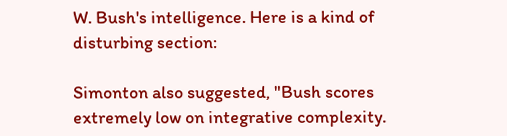W. Bush's intelligence. Here is a kind of disturbing section:

Simonton also suggested, "Bush scores extremely low on integrative complexity.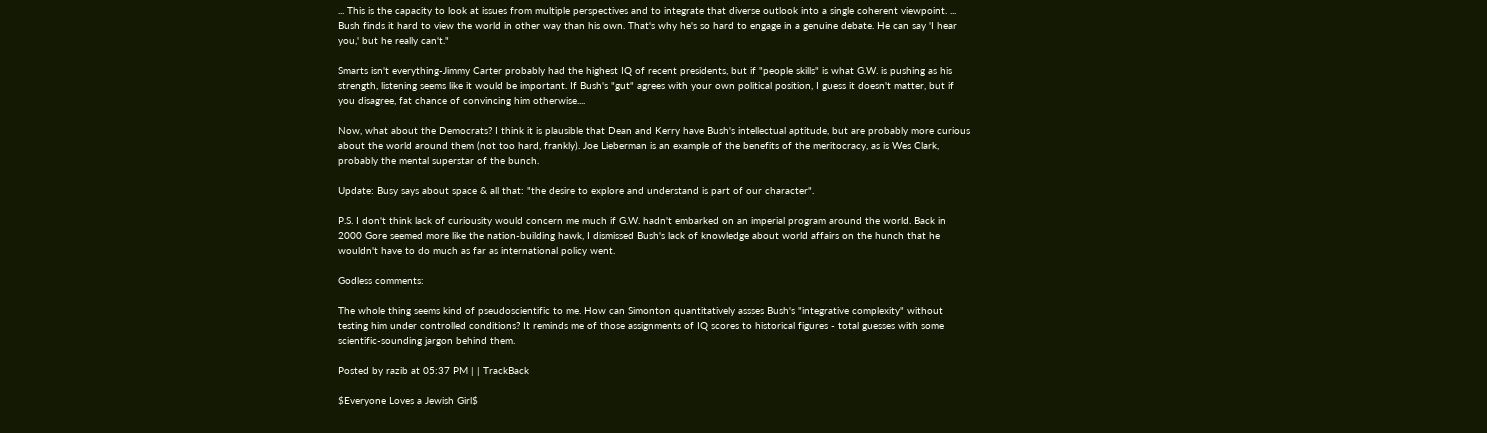... This is the capacity to look at issues from multiple perspectives and to integrate that diverse outlook into a single coherent viewpoint. ... Bush finds it hard to view the world in other way than his own. That's why he's so hard to engage in a genuine debate. He can say 'I hear you,' but he really can't."

Smarts isn't everything-Jimmy Carter probably had the highest IQ of recent presidents, but if "people skills" is what G.W. is pushing as his strength, listening seems like it would be important. If Bush's "gut" agrees with your own political position, I guess it doesn't matter, but if you disagree, fat chance of convincing him otherwise....

Now, what about the Democrats? I think it is plausible that Dean and Kerry have Bush's intellectual aptitude, but are probably more curious about the world around them (not too hard, frankly). Joe Lieberman is an example of the benefits of the meritocracy, as is Wes Clark, probably the mental superstar of the bunch.

Update: Busy says about space & all that: "the desire to explore and understand is part of our character".

P.S. I don't think lack of curiousity would concern me much if G.W. hadn't embarked on an imperial program around the world. Back in 2000 Gore seemed more like the nation-building hawk, I dismissed Bush's lack of knowledge about world affairs on the hunch that he wouldn't have to do much as far as international policy went.

Godless comments:

The whole thing seems kind of pseudoscientific to me. How can Simonton quantitatively assses Bush's "integrative complexity" without testing him under controlled conditions? It reminds me of those assignments of IQ scores to historical figures - total guesses with some scientific-sounding jargon behind them.

Posted by razib at 05:37 PM | | TrackBack

$Everyone Loves a Jewish Girl$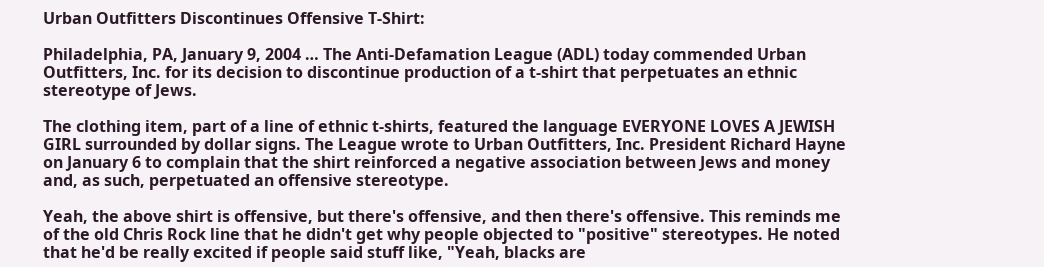Urban Outfitters Discontinues Offensive T-Shirt:

Philadelphia, PA, January 9, 2004 … The Anti-Defamation League (ADL) today commended Urban Outfitters, Inc. for its decision to discontinue production of a t-shirt that perpetuates an ethnic stereotype of Jews.

The clothing item, part of a line of ethnic t-shirts, featured the language EVERYONE LOVES A JEWISH GIRL surrounded by dollar signs. The League wrote to Urban Outfitters, Inc. President Richard Hayne on January 6 to complain that the shirt reinforced a negative association between Jews and money and, as such, perpetuated an offensive stereotype.

Yeah, the above shirt is offensive, but there's offensive, and then there's offensive. This reminds me of the old Chris Rock line that he didn't get why people objected to "positive" stereotypes. He noted that he'd be really excited if people said stuff like, "Yeah, blacks are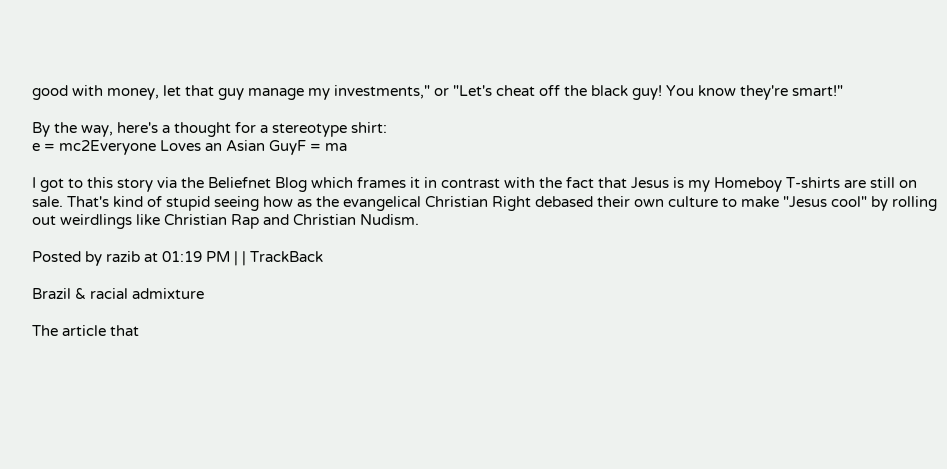good with money, let that guy manage my investments," or "Let's cheat off the black guy! You know they're smart!"

By the way, here's a thought for a stereotype shirt:
e = mc2Everyone Loves an Asian GuyF = ma

I got to this story via the Beliefnet Blog which frames it in contrast with the fact that Jesus is my Homeboy T-shirts are still on sale. That's kind of stupid seeing how as the evangelical Christian Right debased their own culture to make "Jesus cool" by rolling out weirdlings like Christian Rap and Christian Nudism.

Posted by razib at 01:19 PM | | TrackBack

Brazil & racial admixture

The article that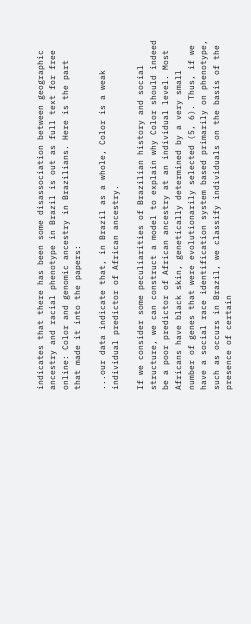indicates that there has been some disassociation between geographic ancestry and racial phenotype in Brazil is out as full text for free online: Color and genomic ancestry in Brazilians. Here is the part that made it into the papers:

...our data indicate that, in Brazil as a whole, Color is a weak individual predictor of African ancestry.

If we consider some peculiarities of Brazilian history and social structure, we can construct a model to explain why Color should indeed be a poor predictor of African ancestry at an individual level. Most Africans have black skin, genetically determined by a very small number of genes that were evolutionarily selected (5, 6). Thus, if we have a social race identification system based primarily on phenotype, such as occurs in Brazil, we classify individuals on the basis of the presence of certain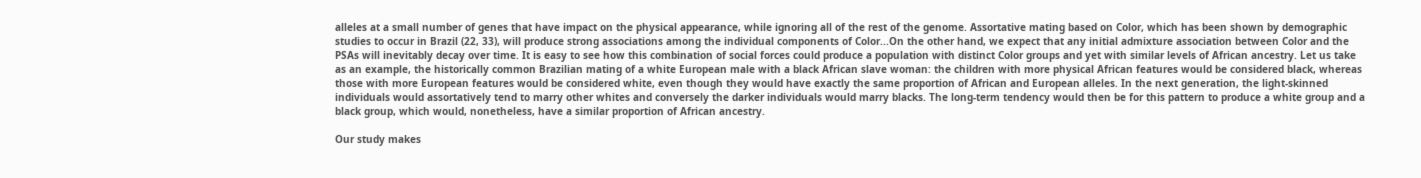alleles at a small number of genes that have impact on the physical appearance, while ignoring all of the rest of the genome. Assortative mating based on Color, which has been shown by demographic studies to occur in Brazil (22, 33), will produce strong associations among the individual components of Color...On the other hand, we expect that any initial admixture association between Color and the PSAs will inevitably decay over time. It is easy to see how this combination of social forces could produce a population with distinct Color groups and yet with similar levels of African ancestry. Let us take as an example, the historically common Brazilian mating of a white European male with a black African slave woman: the children with more physical African features would be considered black, whereas those with more European features would be considered white, even though they would have exactly the same proportion of African and European alleles. In the next generation, the light-skinned individuals would assortatively tend to marry other whites and conversely the darker individuals would marry blacks. The long-term tendency would then be for this pattern to produce a white group and a black group, which would, nonetheless, have a similar proportion of African ancestry.

Our study makes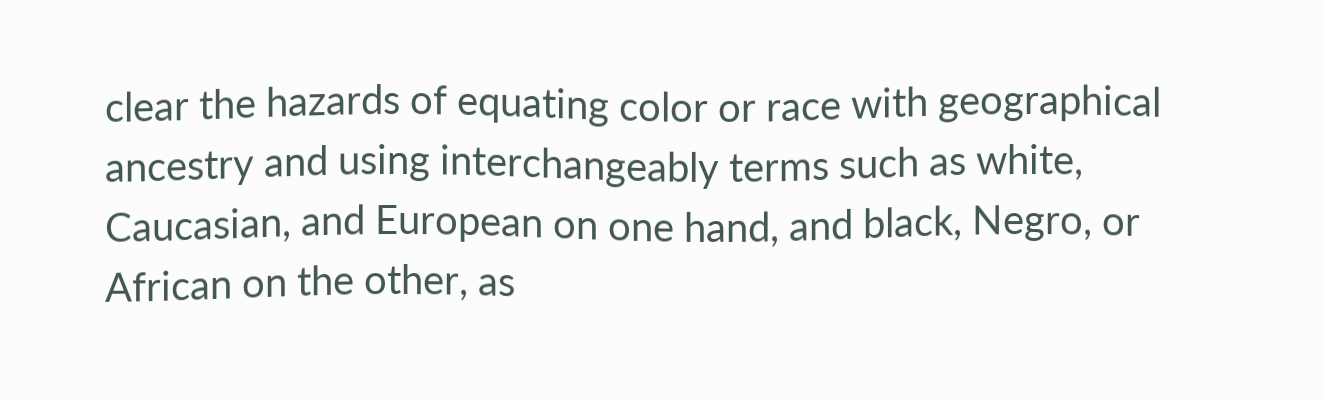clear the hazards of equating color or race with geographical ancestry and using interchangeably terms such as white, Caucasian, and European on one hand, and black, Negro, or African on the other, as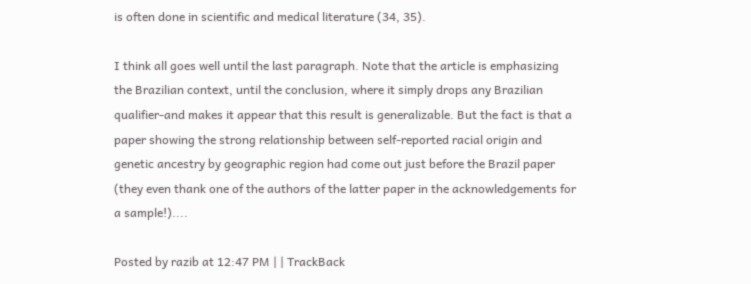is often done in scientific and medical literature (34, 35).

I think all goes well until the last paragraph. Note that the article is emphasizing the Brazilian context, until the conclusion, where it simply drops any Brazilian qualifier-and makes it appear that this result is generalizable. But the fact is that a paper showing the strong relationship between self-reported racial origin and genetic ancestry by geographic region had come out just before the Brazil paper (they even thank one of the authors of the latter paper in the acknowledgements for a sample!)....

Posted by razib at 12:47 PM | | TrackBack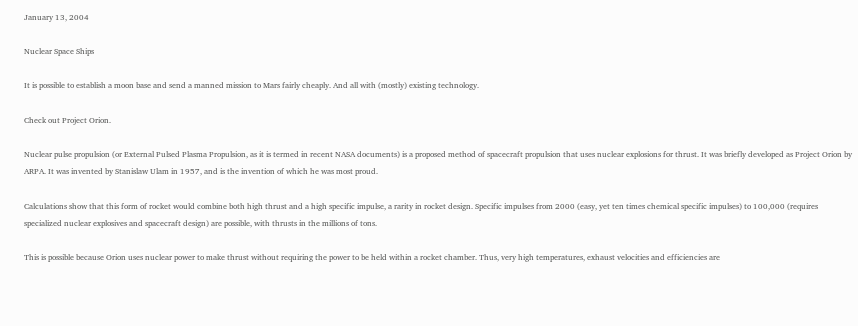January 13, 2004

Nuclear Space Ships

It is possible to establish a moon base and send a manned mission to Mars fairly cheaply. And all with (mostly) existing technology.

Check out Project Orion.

Nuclear pulse propulsion (or External Pulsed Plasma Propulsion, as it is termed in recent NASA documents) is a proposed method of spacecraft propulsion that uses nuclear explosions for thrust. It was briefly developed as Project Orion by ARPA. It was invented by Stanislaw Ulam in 1957, and is the invention of which he was most proud.

Calculations show that this form of rocket would combine both high thrust and a high specific impulse, a rarity in rocket design. Specific impulses from 2000 (easy, yet ten times chemical specific impulses) to 100,000 (requires specialized nuclear explosives and spacecraft design) are possible, with thrusts in the millions of tons.

This is possible because Orion uses nuclear power to make thrust without requiring the power to be held within a rocket chamber. Thus, very high temperatures, exhaust velocities and efficiencies are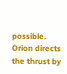possible. Orion directs the thrust by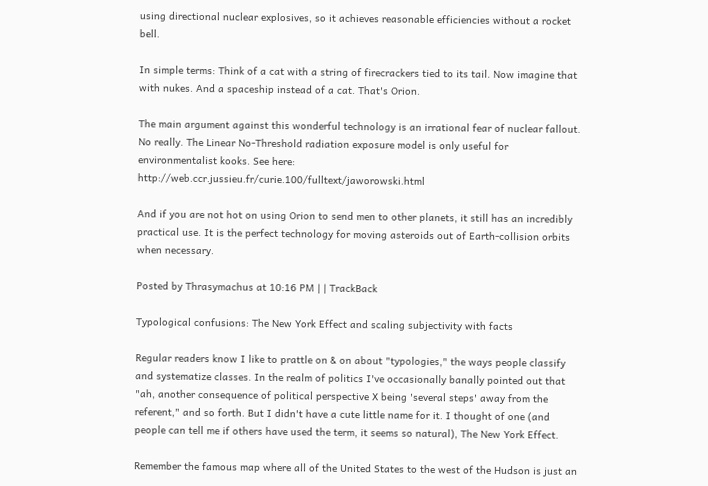using directional nuclear explosives, so it achieves reasonable efficiencies without a rocket bell.

In simple terms: Think of a cat with a string of firecrackers tied to its tail. Now imagine that with nukes. And a spaceship instead of a cat. That's Orion.

The main argument against this wonderful technology is an irrational fear of nuclear fallout. No really. The Linear No-Threshold radiation exposure model is only useful for environmentalist kooks. See here: http://web.ccr.jussieu.fr/curie.100/fulltext/jaworowski.html

And if you are not hot on using Orion to send men to other planets, it still has an incredibly practical use. It is the perfect technology for moving asteroids out of Earth-collision orbits when necessary.

Posted by Thrasymachus at 10:16 PM | | TrackBack

Typological confusions: The New York Effect and scaling subjectivity with facts

Regular readers know I like to prattle on & on about "typologies," the ways people classify and systematize classes. In the realm of politics I've occasionally banally pointed out that "ah, another consequence of political perspective X being 'several steps' away from the referent," and so forth. But I didn't have a cute little name for it. I thought of one (and people can tell me if others have used the term, it seems so natural), The New York Effect.

Remember the famous map where all of the United States to the west of the Hudson is just an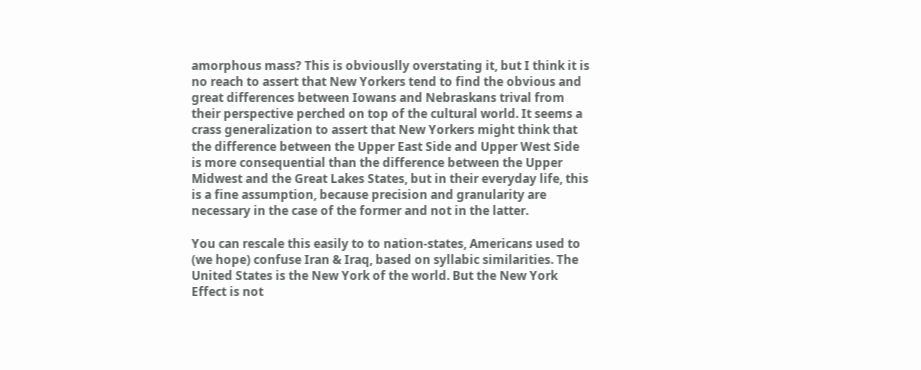amorphous mass? This is obviouslly overstating it, but I think it is no reach to assert that New Yorkers tend to find the obvious and great differences between Iowans and Nebraskans trival from their perspective perched on top of the cultural world. It seems a crass generalization to assert that New Yorkers might think that the difference between the Upper East Side and Upper West Side is more consequential than the difference between the Upper Midwest and the Great Lakes States, but in their everyday life, this is a fine assumption, because precision and granularity are necessary in the case of the former and not in the latter.

You can rescale this easily to to nation-states, Americans used to (we hope) confuse Iran & Iraq, based on syllabic similarities. The United States is the New York of the world. But the New York Effect is not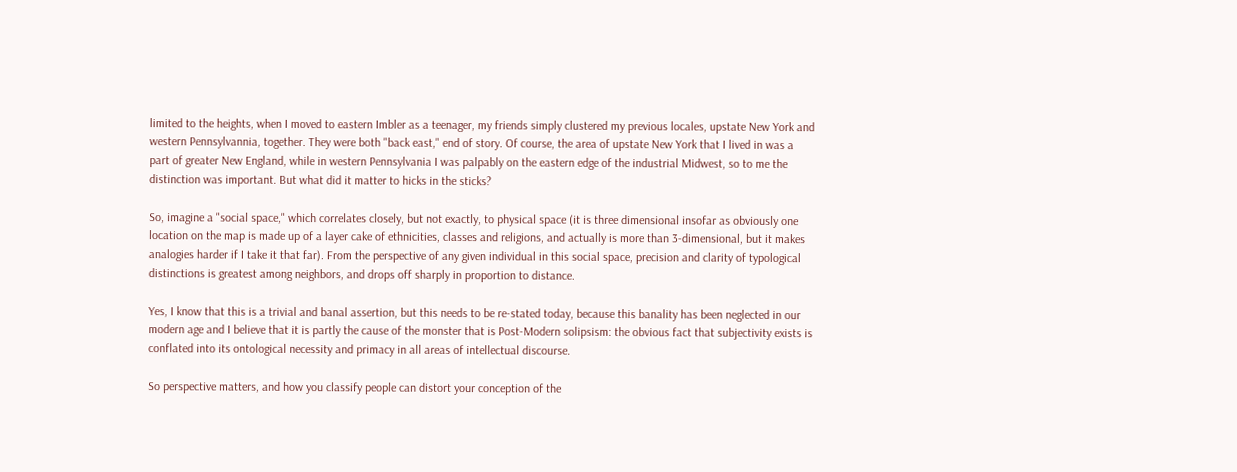limited to the heights, when I moved to eastern Imbler as a teenager, my friends simply clustered my previous locales, upstate New York and western Pennsylvannia, together. They were both "back east," end of story. Of course, the area of upstate New York that I lived in was a part of greater New England, while in western Pennsylvania I was palpably on the eastern edge of the industrial Midwest, so to me the distinction was important. But what did it matter to hicks in the sticks?

So, imagine a "social space," which correlates closely, but not exactly, to physical space (it is three dimensional insofar as obviously one location on the map is made up of a layer cake of ethnicities, classes and religions, and actually is more than 3-dimensional, but it makes analogies harder if I take it that far). From the perspective of any given individual in this social space, precision and clarity of typological distinctions is greatest among neighbors, and drops off sharply in proportion to distance.

Yes, I know that this is a trivial and banal assertion, but this needs to be re-stated today, because this banality has been neglected in our modern age and I believe that it is partly the cause of the monster that is Post-Modern solipsism: the obvious fact that subjectivity exists is conflated into its ontological necessity and primacy in all areas of intellectual discourse.

So perspective matters, and how you classify people can distort your conception of the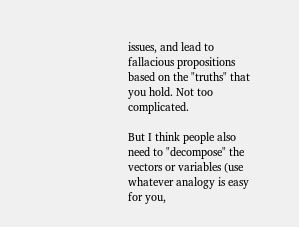issues, and lead to fallacious propositions based on the "truths" that you hold. Not too complicated.

But I think people also need to "decompose" the vectors or variables (use whatever analogy is easy for you,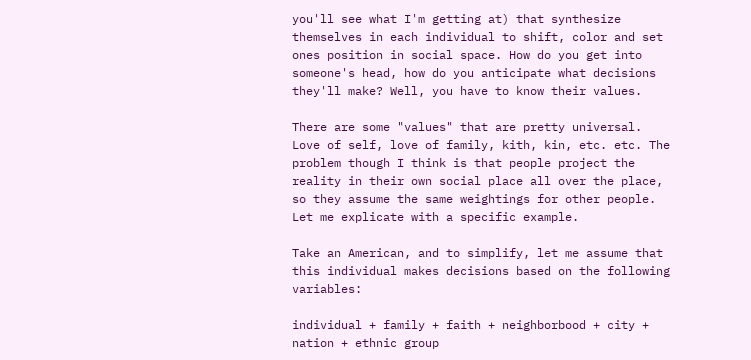you'll see what I'm getting at) that synthesize themselves in each individual to shift, color and set ones position in social space. How do you get into someone's head, how do you anticipate what decisions they'll make? Well, you have to know their values.

There are some "values" that are pretty universal. Love of self, love of family, kith, kin, etc. etc. The problem though I think is that people project the reality in their own social place all over the place, so they assume the same weightings for other people. Let me explicate with a specific example.

Take an American, and to simplify, let me assume that this individual makes decisions based on the following variables:

individual + family + faith + neighborbood + city + nation + ethnic group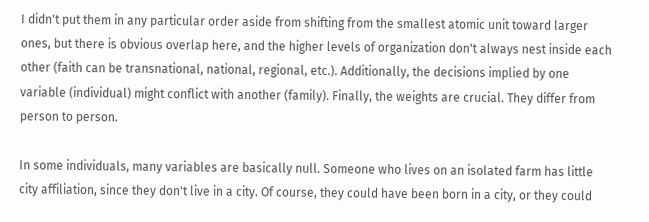I didn't put them in any particular order aside from shifting from the smallest atomic unit toward larger ones, but there is obvious overlap here, and the higher levels of organization don't always nest inside each other (faith can be transnational, national, regional, etc.). Additionally, the decisions implied by one variable (individual) might conflict with another (family). Finally, the weights are crucial. They differ from person to person.

In some individuals, many variables are basically null. Someone who lives on an isolated farm has little city affiliation, since they don't live in a city. Of course, they could have been born in a city, or they could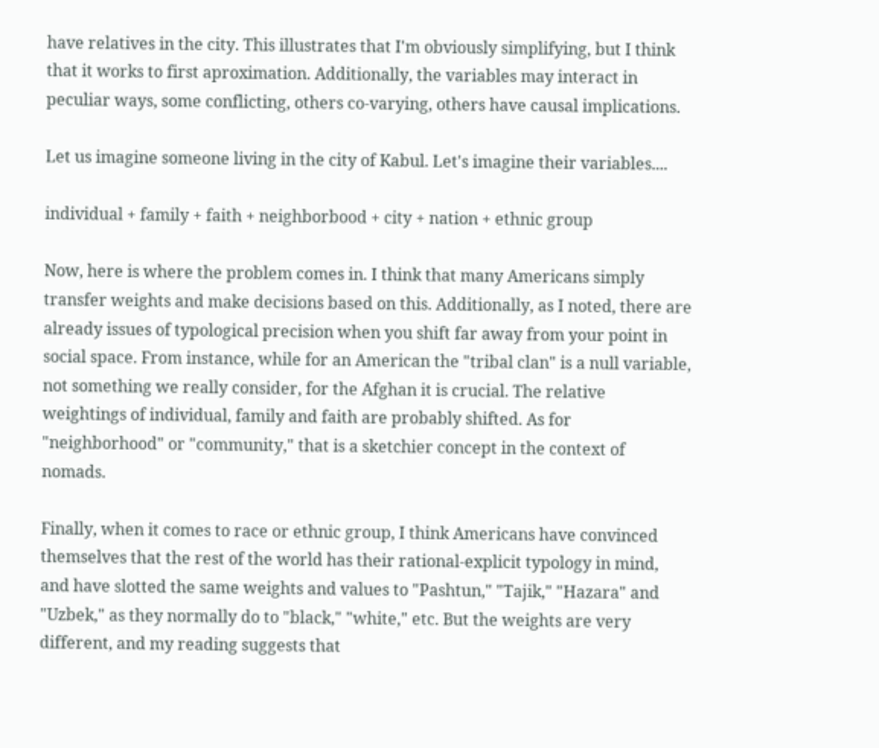have relatives in the city. This illustrates that I'm obviously simplifying, but I think that it works to first aproximation. Additionally, the variables may interact in peculiar ways, some conflicting, others co-varying, others have causal implications.

Let us imagine someone living in the city of Kabul. Let's imagine their variables....

individual + family + faith + neighborbood + city + nation + ethnic group

Now, here is where the problem comes in. I think that many Americans simply transfer weights and make decisions based on this. Additionally, as I noted, there are already issues of typological precision when you shift far away from your point in social space. From instance, while for an American the "tribal clan" is a null variable, not something we really consider, for the Afghan it is crucial. The relative weightings of individual, family and faith are probably shifted. As for "neighborhood" or "community," that is a sketchier concept in the context of nomads.

Finally, when it comes to race or ethnic group, I think Americans have convinced themselves that the rest of the world has their rational-explicit typology in mind, and have slotted the same weights and values to "Pashtun," "Tajik," "Hazara" and "Uzbek," as they normally do to "black," "white," etc. But the weights are very different, and my reading suggests that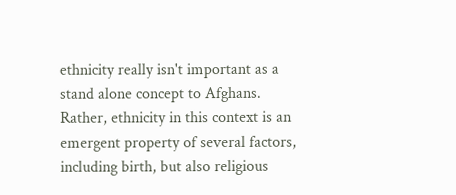ethnicity really isn't important as a stand alone concept to Afghans. Rather, ethnicity in this context is an emergent property of several factors, including birth, but also religious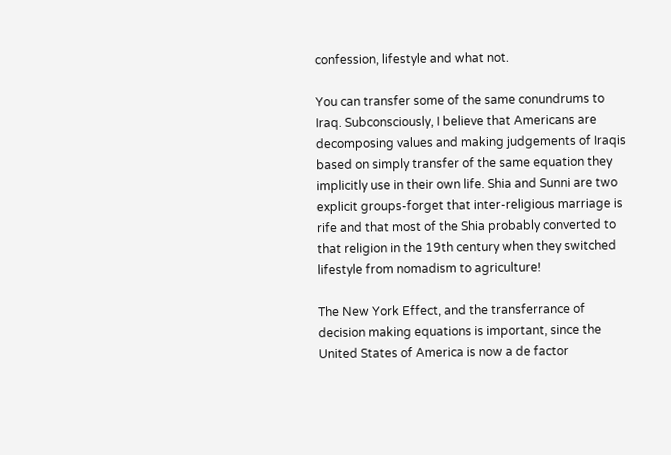confession, lifestyle and what not.

You can transfer some of the same conundrums to Iraq. Subconsciously, I believe that Americans are decomposing values and making judgements of Iraqis based on simply transfer of the same equation they implicitly use in their own life. Shia and Sunni are two explicit groups-forget that inter-religious marriage is rife and that most of the Shia probably converted to that religion in the 19th century when they switched lifestyle from nomadism to agriculture!

The New York Effect, and the transferrance of decision making equations is important, since the United States of America is now a de factor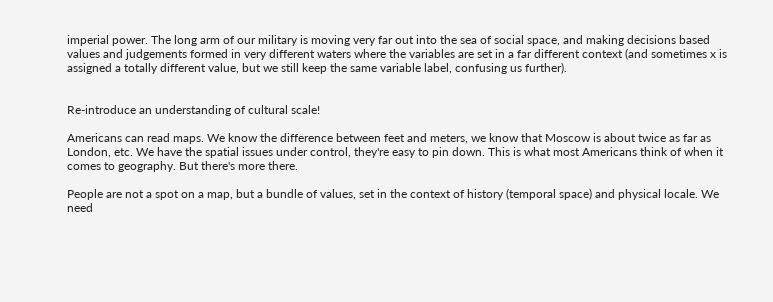imperial power. The long arm of our military is moving very far out into the sea of social space, and making decisions based values and judgements formed in very different waters where the variables are set in a far different context (and sometimes x is assigned a totally different value, but we still keep the same variable label, confusing us further).


Re-introduce an understanding of cultural scale!

Americans can read maps. We know the difference between feet and meters, we know that Moscow is about twice as far as London, etc. We have the spatial issues under control, they're easy to pin down. This is what most Americans think of when it comes to geography. But there's more there.

People are not a spot on a map, but a bundle of values, set in the context of history (temporal space) and physical locale. We need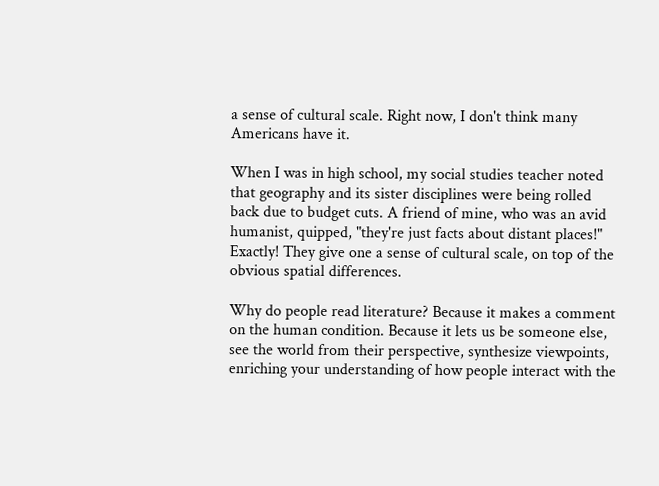a sense of cultural scale. Right now, I don't think many Americans have it.

When I was in high school, my social studies teacher noted that geography and its sister disciplines were being rolled back due to budget cuts. A friend of mine, who was an avid humanist, quipped, "they're just facts about distant places!" Exactly! They give one a sense of cultural scale, on top of the obvious spatial differences.

Why do people read literature? Because it makes a comment on the human condition. Because it lets us be someone else, see the world from their perspective, synthesize viewpoints, enriching your understanding of how people interact with the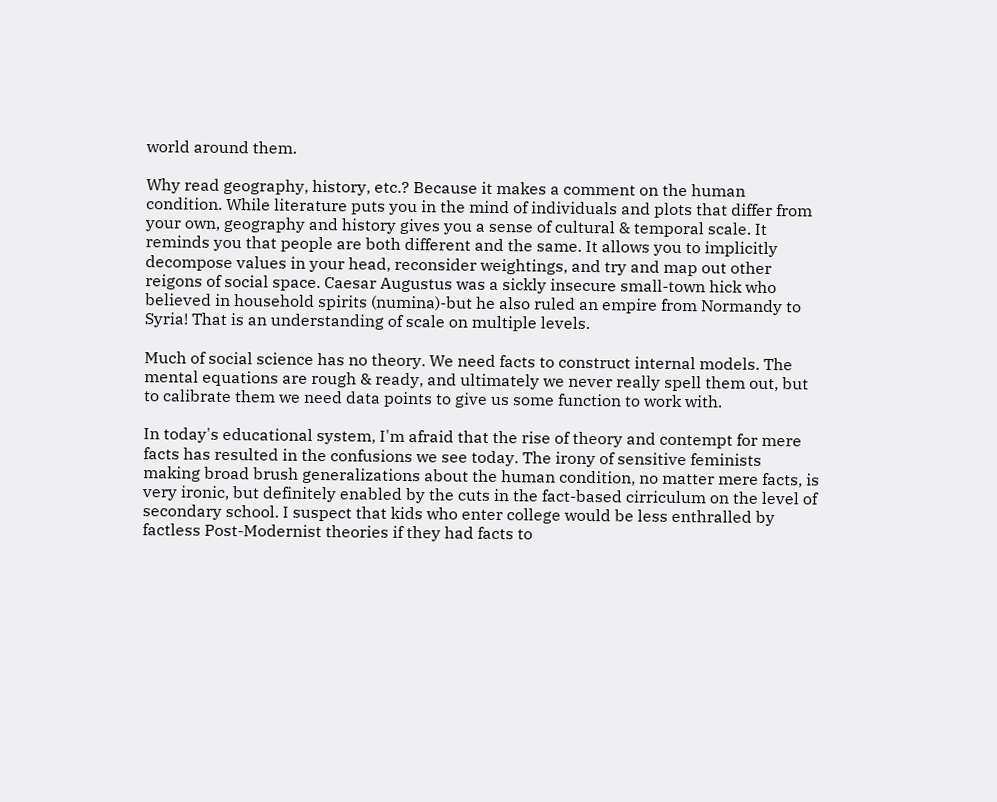world around them.

Why read geography, history, etc.? Because it makes a comment on the human condition. While literature puts you in the mind of individuals and plots that differ from your own, geography and history gives you a sense of cultural & temporal scale. It reminds you that people are both different and the same. It allows you to implicitly decompose values in your head, reconsider weightings, and try and map out other reigons of social space. Caesar Augustus was a sickly insecure small-town hick who believed in household spirits (numina)-but he also ruled an empire from Normandy to Syria! That is an understanding of scale on multiple levels.

Much of social science has no theory. We need facts to construct internal models. The mental equations are rough & ready, and ultimately we never really spell them out, but to calibrate them we need data points to give us some function to work with.

In today's educational system, I'm afraid that the rise of theory and contempt for mere facts has resulted in the confusions we see today. The irony of sensitive feminists making broad brush generalizations about the human condition, no matter mere facts, is very ironic, but definitely enabled by the cuts in the fact-based cirriculum on the level of secondary school. I suspect that kids who enter college would be less enthralled by factless Post-Modernist theories if they had facts to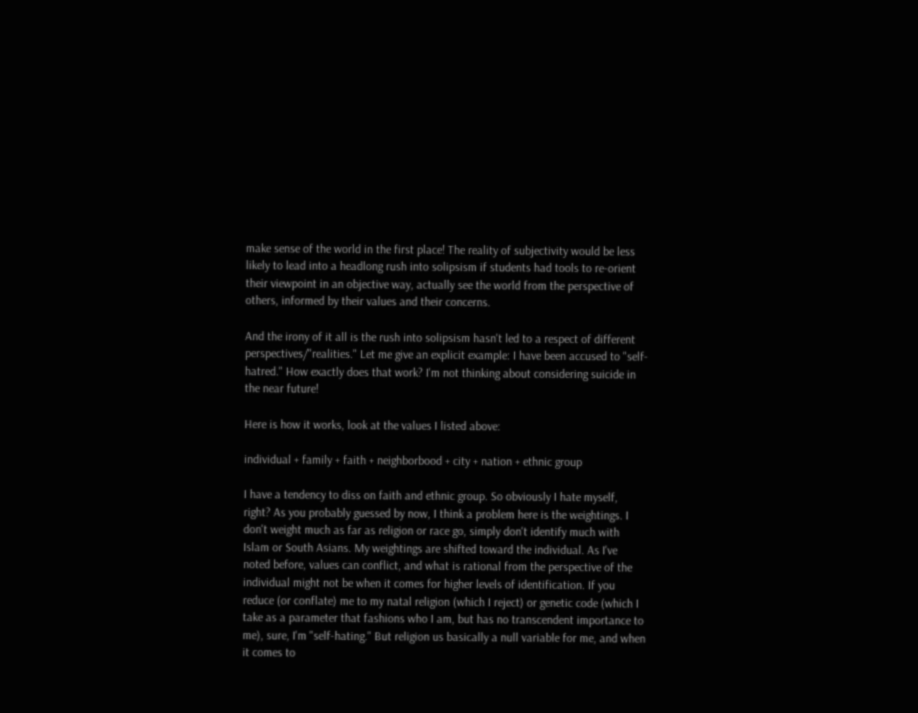make sense of the world in the first place! The reality of subjectivity would be less likely to lead into a headlong rush into solipsism if students had tools to re-orient their viewpoint in an objective way, actually see the world from the perspective of others, informed by their values and their concerns.

And the irony of it all is the rush into solipsism hasn't led to a respect of different perspectives/"realities." Let me give an explicit example: I have been accused to "self-hatred." How exactly does that work? I'm not thinking about considering suicide in the near future!

Here is how it works, look at the values I listed above:

individual + family + faith + neighborbood + city + nation + ethnic group

I have a tendency to diss on faith and ethnic group. So obviously I hate myself, right? As you probably guessed by now, I think a problem here is the weightings. I don't weight much as far as religion or race go, simply don't identify much with Islam or South Asians. My weightings are shifted toward the individual. As I've noted before, values can conflict, and what is rational from the perspective of the individual might not be when it comes for higher levels of identification. If you reduce (or conflate) me to my natal religion (which I reject) or genetic code (which I take as a parameter that fashions who I am, but has no transcendent importance to me), sure, I'm "self-hating." But religion us basically a null variable for me, and when it comes to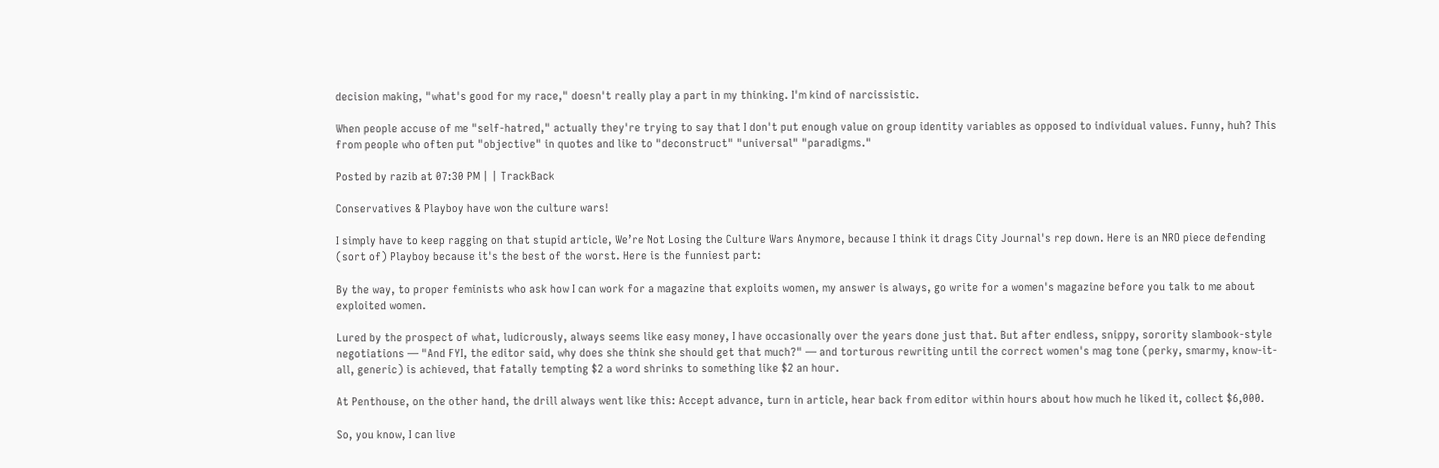decision making, "what's good for my race," doesn't really play a part in my thinking. I'm kind of narcissistic.

When people accuse of me "self-hatred," actually they're trying to say that I don't put enough value on group identity variables as opposed to individual values. Funny, huh? This from people who often put "objective" in quotes and like to "deconstruct" "universal" "paradigms."

Posted by razib at 07:30 PM | | TrackBack

Conservatives & Playboy have won the culture wars!

I simply have to keep ragging on that stupid article, We’re Not Losing the Culture Wars Anymore, because I think it drags City Journal's rep down. Here is an NRO piece defending (sort of) Playboy because it's the best of the worst. Here is the funniest part:

By the way, to proper feminists who ask how I can work for a magazine that exploits women, my answer is always, go write for a women's magazine before you talk to me about exploited women.

Lured by the prospect of what, ludicrously, always seems like easy money, I have occasionally over the years done just that. But after endless, snippy, sorority slambook-style negotiations — "And FYI, the editor said, why does she think she should get that much?" — and torturous rewriting until the correct women's mag tone (perky, smarmy, know-it-all, generic) is achieved, that fatally tempting $2 a word shrinks to something like $2 an hour.

At Penthouse, on the other hand, the drill always went like this: Accept advance, turn in article, hear back from editor within hours about how much he liked it, collect $6,000.

So, you know, I can live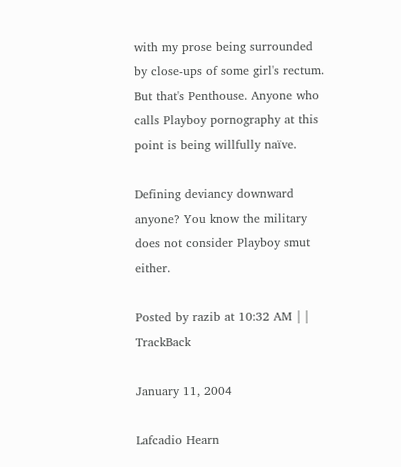with my prose being surrounded by close-ups of some girl's rectum. But that's Penthouse. Anyone who calls Playboy pornography at this point is being willfully naïve.

Defining deviancy downward anyone? You know the military does not consider Playboy smut either.

Posted by razib at 10:32 AM | | TrackBack

January 11, 2004

Lafcadio Hearn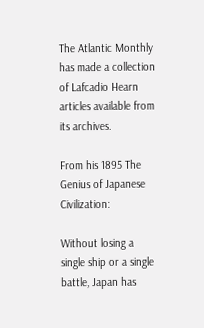The Atlantic Monthly has made a collection of Lafcadio Hearn articles available from its archives.

From his 1895 The Genius of Japanese Civilization:

Without losing a single ship or a single battle, Japan has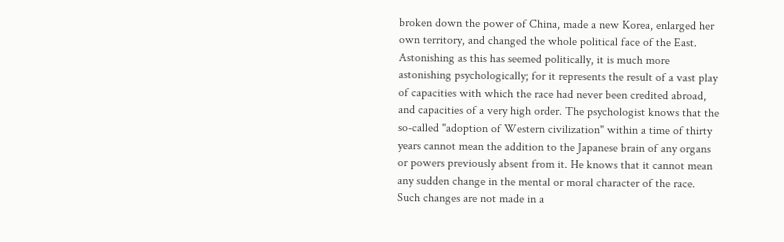broken down the power of China, made a new Korea, enlarged her own territory, and changed the whole political face of the East. Astonishing as this has seemed politically, it is much more astonishing psychologically; for it represents the result of a vast play of capacities with which the race had never been credited abroad, and capacities of a very high order. The psychologist knows that the so-called "adoption of Western civilization" within a time of thirty years cannot mean the addition to the Japanese brain of any organs or powers previously absent from it. He knows that it cannot mean any sudden change in the mental or moral character of the race. Such changes are not made in a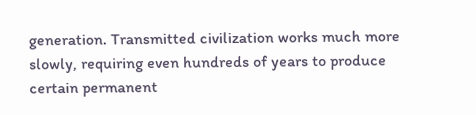generation. Transmitted civilization works much more slowly, requiring even hundreds of years to produce certain permanent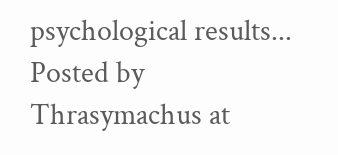psychological results...
Posted by Thrasymachus at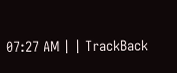07:27 AM | | TrackBack